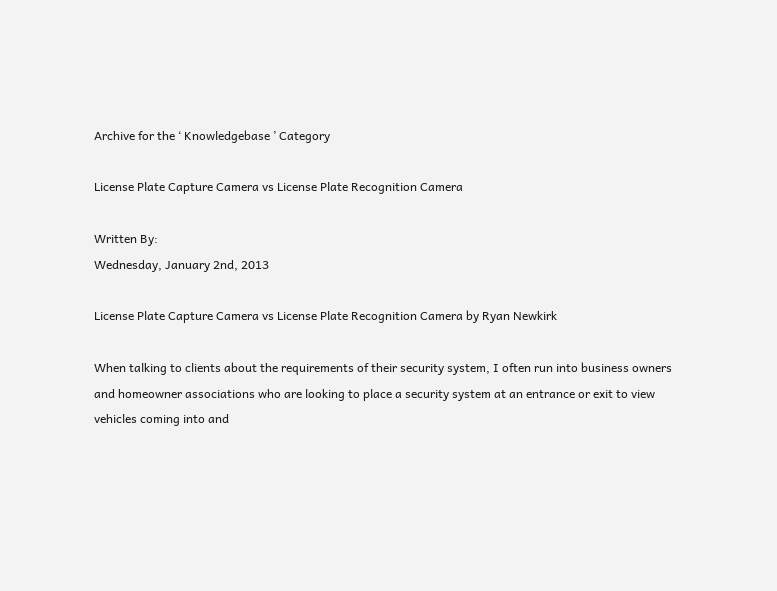Archive for the ‘ Knowledgebase ’ Category

License Plate Capture Camera vs License Plate Recognition Camera

Written By:
Wednesday, January 2nd, 2013

License Plate Capture Camera vs License Plate Recognition Camera by Ryan Newkirk

When talking to clients about the requirements of their security system, I often run into business owners and homeowner associations who are looking to place a security system at an entrance or exit to view vehicles coming into and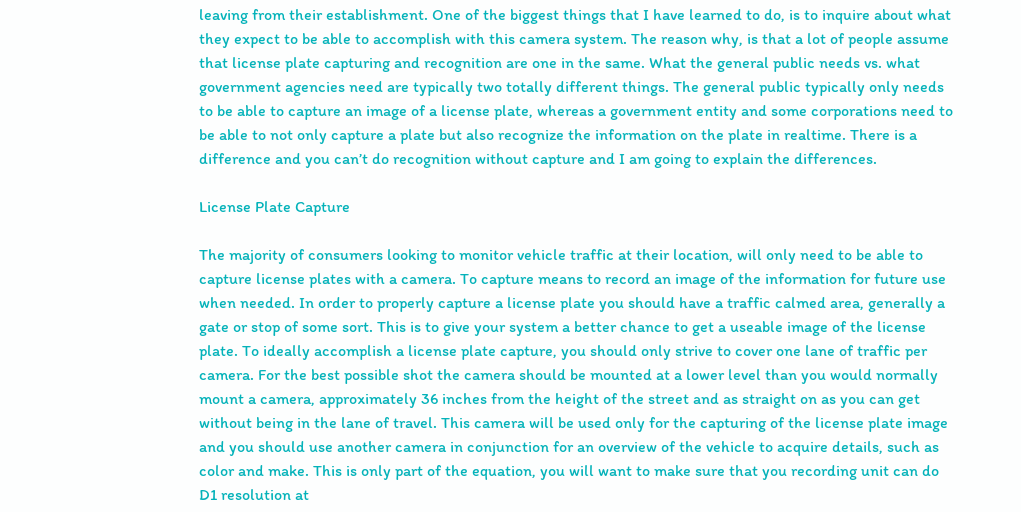leaving from their establishment. One of the biggest things that I have learned to do, is to inquire about what they expect to be able to accomplish with this camera system. The reason why, is that a lot of people assume that license plate capturing and recognition are one in the same. What the general public needs vs. what government agencies need are typically two totally different things. The general public typically only needs to be able to capture an image of a license plate, whereas a government entity and some corporations need to be able to not only capture a plate but also recognize the information on the plate in realtime. There is a difference and you can’t do recognition without capture and I am going to explain the differences.

License Plate Capture

The majority of consumers looking to monitor vehicle traffic at their location, will only need to be able to capture license plates with a camera. To capture means to record an image of the information for future use when needed. In order to properly capture a license plate you should have a traffic calmed area, generally a gate or stop of some sort. This is to give your system a better chance to get a useable image of the license plate. To ideally accomplish a license plate capture, you should only strive to cover one lane of traffic per camera. For the best possible shot the camera should be mounted at a lower level than you would normally mount a camera, approximately 36 inches from the height of the street and as straight on as you can get without being in the lane of travel. This camera will be used only for the capturing of the license plate image and you should use another camera in conjunction for an overview of the vehicle to acquire details, such as color and make. This is only part of the equation, you will want to make sure that you recording unit can do D1 resolution at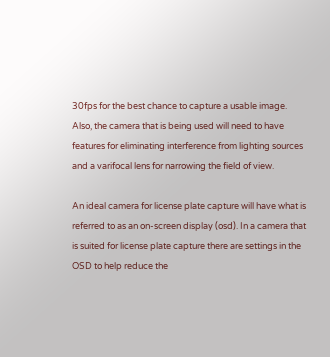30fps for the best chance to capture a usable image. Also, the camera that is being used will need to have features for eliminating interference from lighting sources and a varifocal lens for narrowing the field of view.

An ideal camera for license plate capture will have what is referred to as an on-screen display (osd). In a camera that is suited for license plate capture there are settings in the OSD to help reduce the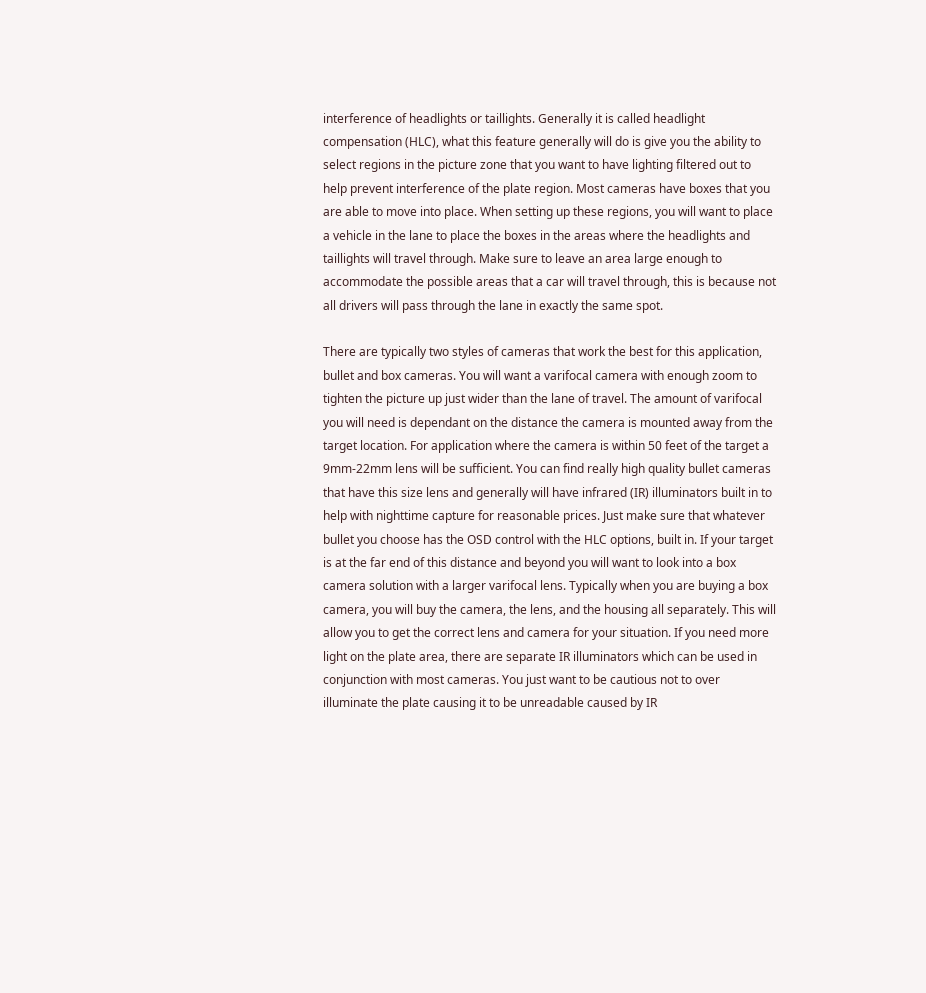interference of headlights or taillights. Generally it is called headlight compensation (HLC), what this feature generally will do is give you the ability to select regions in the picture zone that you want to have lighting filtered out to help prevent interference of the plate region. Most cameras have boxes that you are able to move into place. When setting up these regions, you will want to place a vehicle in the lane to place the boxes in the areas where the headlights and taillights will travel through. Make sure to leave an area large enough to accommodate the possible areas that a car will travel through, this is because not all drivers will pass through the lane in exactly the same spot.

There are typically two styles of cameras that work the best for this application, bullet and box cameras. You will want a varifocal camera with enough zoom to tighten the picture up just wider than the lane of travel. The amount of varifocal you will need is dependant on the distance the camera is mounted away from the target location. For application where the camera is within 50 feet of the target a 9mm-22mm lens will be sufficient. You can find really high quality bullet cameras that have this size lens and generally will have infrared (IR) illuminators built in to help with nighttime capture for reasonable prices. Just make sure that whatever bullet you choose has the OSD control with the HLC options, built in. If your target is at the far end of this distance and beyond you will want to look into a box camera solution with a larger varifocal lens. Typically when you are buying a box camera, you will buy the camera, the lens, and the housing all separately. This will allow you to get the correct lens and camera for your situation. If you need more light on the plate area, there are separate IR illuminators which can be used in conjunction with most cameras. You just want to be cautious not to over illuminate the plate causing it to be unreadable caused by IR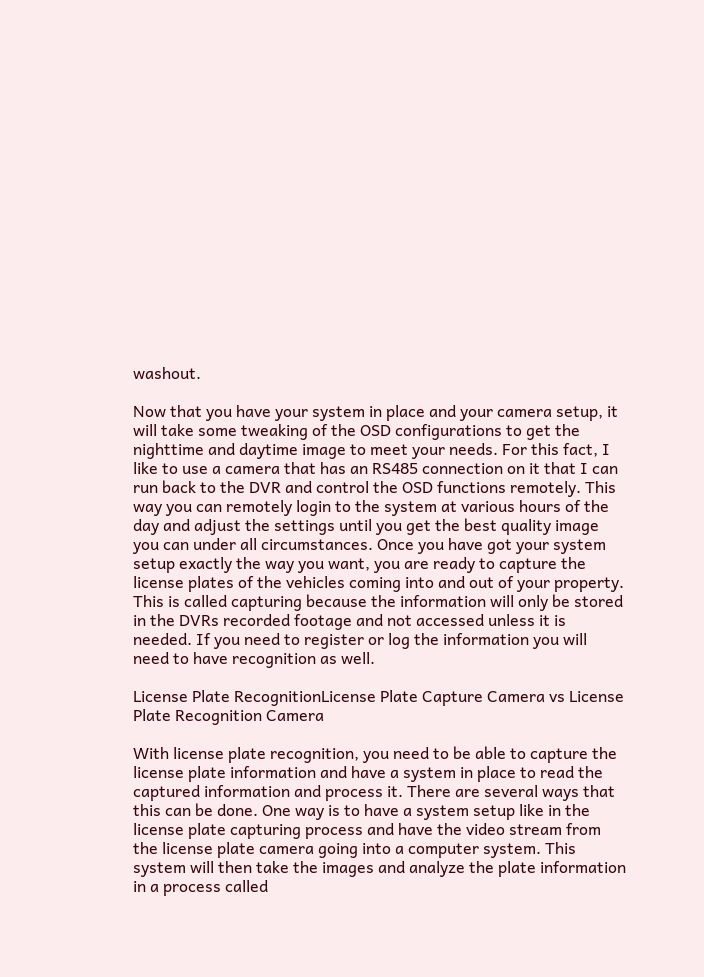washout.

Now that you have your system in place and your camera setup, it will take some tweaking of the OSD configurations to get the nighttime and daytime image to meet your needs. For this fact, I like to use a camera that has an RS485 connection on it that I can run back to the DVR and control the OSD functions remotely. This way you can remotely login to the system at various hours of the day and adjust the settings until you get the best quality image you can under all circumstances. Once you have got your system setup exactly the way you want, you are ready to capture the license plates of the vehicles coming into and out of your property. This is called capturing because the information will only be stored in the DVRs recorded footage and not accessed unless it is needed. If you need to register or log the information you will need to have recognition as well.

License Plate RecognitionLicense Plate Capture Camera vs License Plate Recognition Camera

With license plate recognition, you need to be able to capture the license plate information and have a system in place to read the captured information and process it. There are several ways that this can be done. One way is to have a system setup like in the license plate capturing process and have the video stream from the license plate camera going into a computer system. This system will then take the images and analyze the plate information in a process called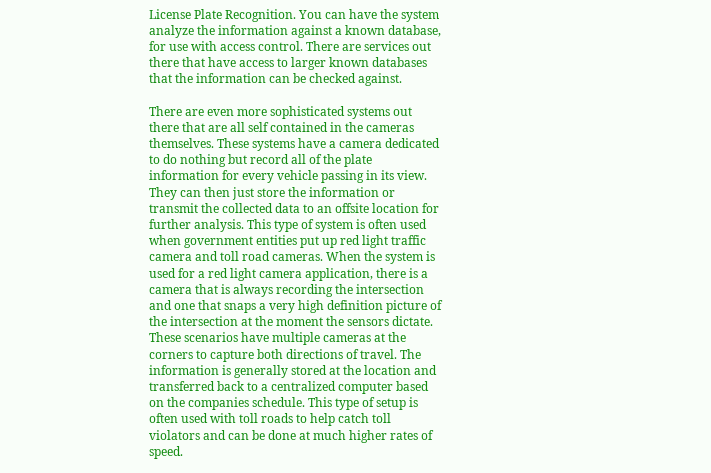License Plate Recognition. You can have the system analyze the information against a known database, for use with access control. There are services out there that have access to larger known databases that the information can be checked against.

There are even more sophisticated systems out there that are all self contained in the cameras themselves. These systems have a camera dedicated to do nothing but record all of the plate information for every vehicle passing in its view. They can then just store the information or transmit the collected data to an offsite location for further analysis. This type of system is often used when government entities put up red light traffic camera and toll road cameras. When the system is used for a red light camera application, there is a camera that is always recording the intersection and one that snaps a very high definition picture of the intersection at the moment the sensors dictate. These scenarios have multiple cameras at the corners to capture both directions of travel. The information is generally stored at the location and transferred back to a centralized computer based on the companies schedule. This type of setup is often used with toll roads to help catch toll violators and can be done at much higher rates of speed.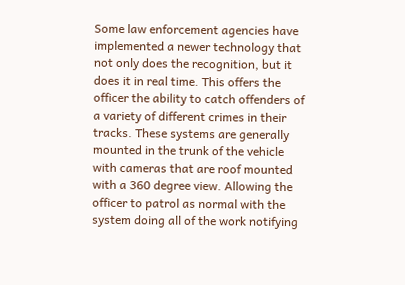Some law enforcement agencies have implemented a newer technology that not only does the recognition, but it does it in real time. This offers the officer the ability to catch offenders of a variety of different crimes in their tracks. These systems are generally mounted in the trunk of the vehicle with cameras that are roof mounted with a 360 degree view. Allowing the officer to patrol as normal with the system doing all of the work notifying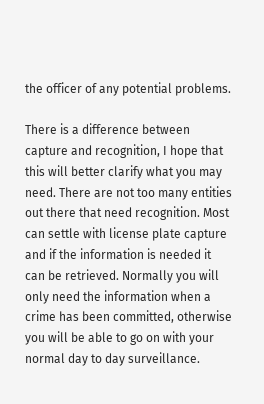the officer of any potential problems.

There is a difference between capture and recognition, I hope that this will better clarify what you may need. There are not too many entities out there that need recognition. Most can settle with license plate capture and if the information is needed it can be retrieved. Normally you will only need the information when a crime has been committed, otherwise you will be able to go on with your normal day to day surveillance.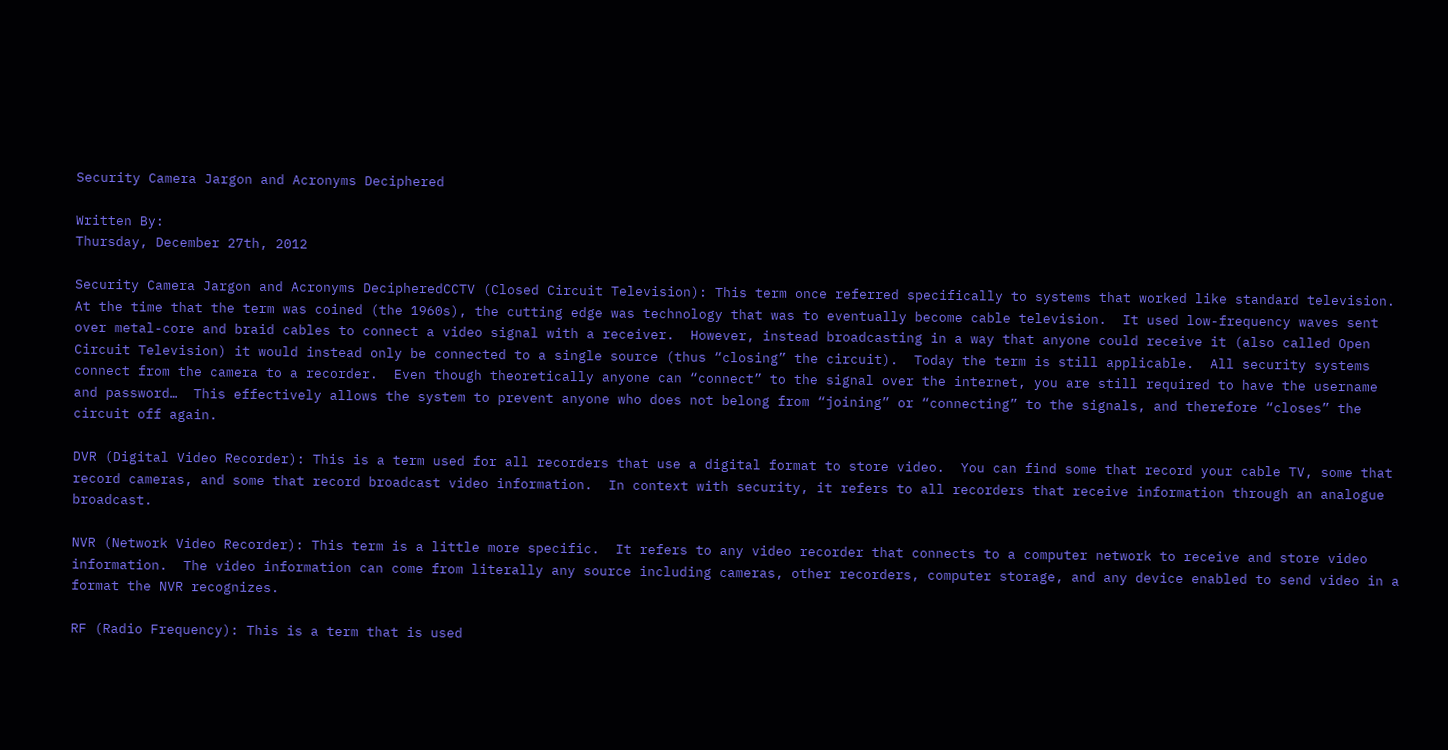Security Camera Jargon and Acronyms Deciphered

Written By:
Thursday, December 27th, 2012

Security Camera Jargon and Acronyms DecipheredCCTV (Closed Circuit Television): This term once referred specifically to systems that worked like standard television.  At the time that the term was coined (the 1960s), the cutting edge was technology that was to eventually become cable television.  It used low-frequency waves sent over metal-core and braid cables to connect a video signal with a receiver.  However, instead broadcasting in a way that anyone could receive it (also called Open Circuit Television) it would instead only be connected to a single source (thus “closing” the circuit).  Today the term is still applicable.  All security systems connect from the camera to a recorder.  Even though theoretically anyone can “connect” to the signal over the internet, you are still required to have the username and password…  This effectively allows the system to prevent anyone who does not belong from “joining” or “connecting” to the signals, and therefore “closes” the circuit off again.

DVR (Digital Video Recorder): This is a term used for all recorders that use a digital format to store video.  You can find some that record your cable TV, some that record cameras, and some that record broadcast video information.  In context with security, it refers to all recorders that receive information through an analogue broadcast.

NVR (Network Video Recorder): This term is a little more specific.  It refers to any video recorder that connects to a computer network to receive and store video information.  The video information can come from literally any source including cameras, other recorders, computer storage, and any device enabled to send video in a format the NVR recognizes.

RF (Radio Frequency): This is a term that is used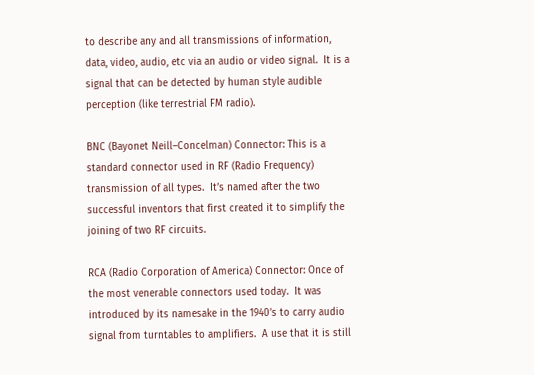to describe any and all transmissions of information, data, video, audio, etc via an audio or video signal.  It is a signal that can be detected by human style audible perception (like terrestrial FM radio).

BNC (Bayonet Neill–Concelman) Connector: This is a standard connector used in RF (Radio Frequency) transmission of all types.  It’s named after the two successful inventors that first created it to simplify the joining of two RF circuits.

RCA (Radio Corporation of America) Connector: Once of the most venerable connectors used today.  It was introduced by its namesake in the 1940’s to carry audio signal from turntables to amplifiers.  A use that it is still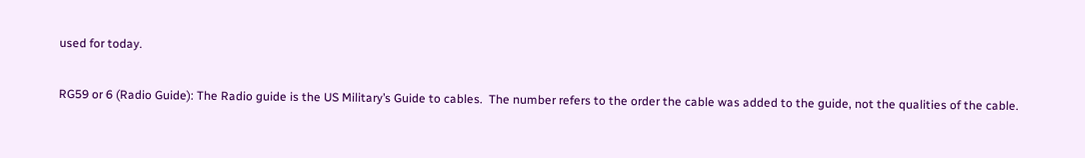used for today.

RG59 or 6 (Radio Guide): The Radio guide is the US Military’s Guide to cables.  The number refers to the order the cable was added to the guide, not the qualities of the cable.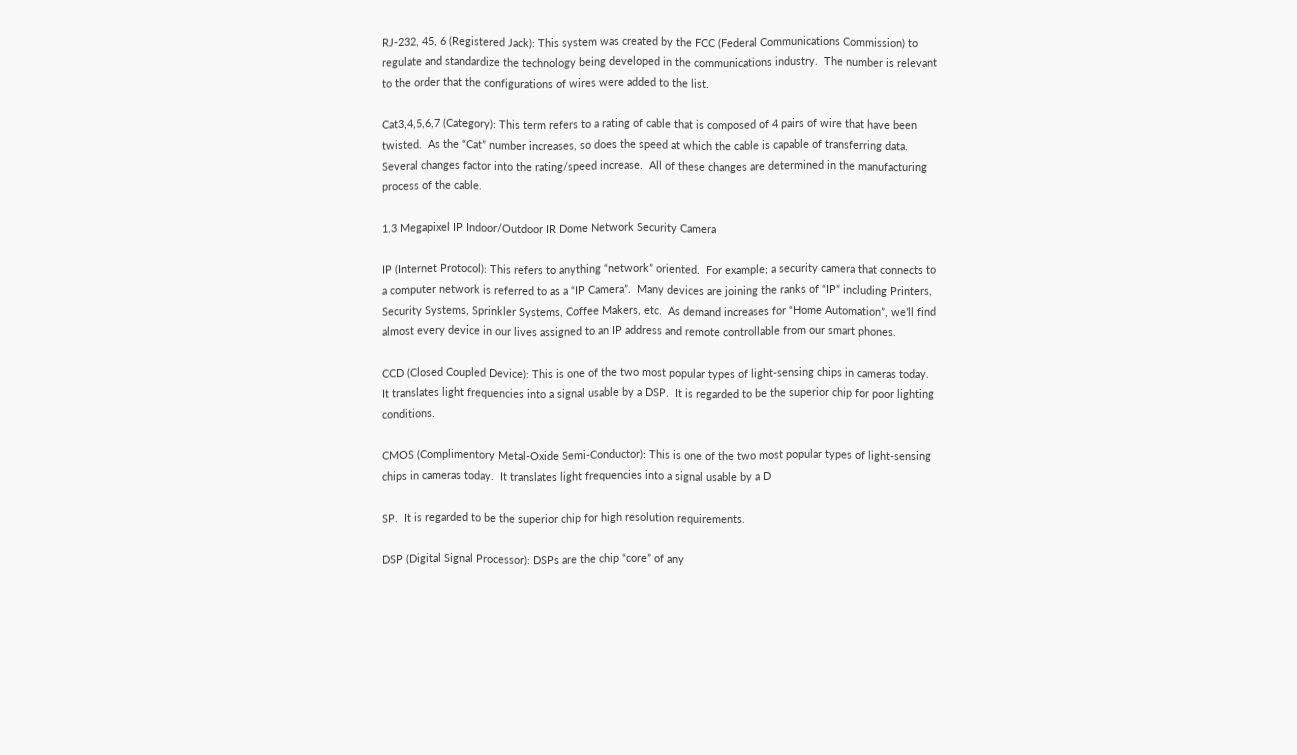RJ-232, 45, 6 (Registered Jack): This system was created by the FCC (Federal Communications Commission) to regulate and standardize the technology being developed in the communications industry.  The number is relevant to the order that the configurations of wires were added to the list.

Cat3,4,5,6,7 (Category): This term refers to a rating of cable that is composed of 4 pairs of wire that have been twisted.  As the “Cat” number increases, so does the speed at which the cable is capable of transferring data.  Several changes factor into the rating/speed increase.  All of these changes are determined in the manufacturing process of the cable.

1.3 Megapixel IP Indoor/Outdoor IR Dome Network Security Camera

IP (Internet Protocol): This refers to anything “network” oriented.  For example; a security camera that connects to a computer network is referred to as a “IP Camera”.  Many devices are joining the ranks of “IP” including Printers, Security Systems, Sprinkler Systems, Coffee Makers, etc.  As demand increases for “Home Automation”, we’ll find almost every device in our lives assigned to an IP address and remote controllable from our smart phones.

CCD (Closed Coupled Device): This is one of the two most popular types of light-sensing chips in cameras today.  It translates light frequencies into a signal usable by a DSP.  It is regarded to be the superior chip for poor lighting conditions.

CMOS (Complimentory Metal-Oxide Semi-Conductor): This is one of the two most popular types of light-sensing chips in cameras today.  It translates light frequencies into a signal usable by a D

SP.  It is regarded to be the superior chip for high resolution requirements.

DSP (Digital Signal Processor): DSPs are the chip “core” of any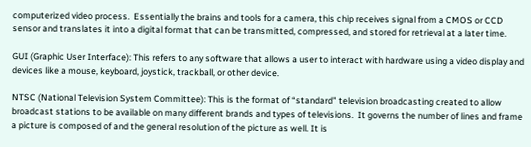computerized video process.  Essentially the brains and tools for a camera, this chip receives signal from a CMOS or CCD sensor and translates it into a digital format that can be transmitted, compressed, and stored for retrieval at a later time.

GUI (Graphic User Interface): This refers to any software that allows a user to interact with hardware using a video display and devices like a mouse, keyboard, joystick, trackball, or other device.

NTSC (National Television System Committee): This is the format of “standard” television broadcasting created to allow broadcast stations to be available on many different brands and types of televisions.  It governs the number of lines and frame a picture is composed of and the general resolution of the picture as well. It is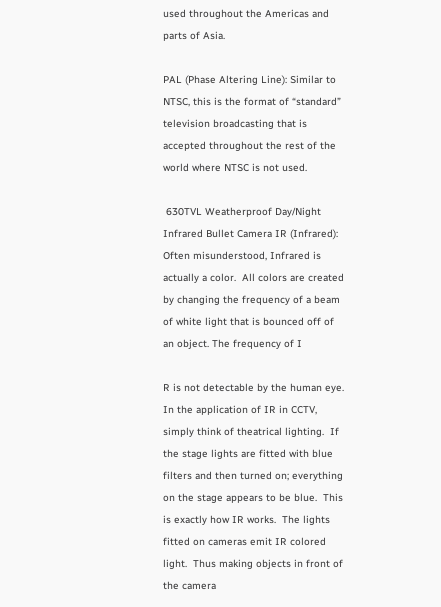used throughout the Americas and parts of Asia.

PAL (Phase Altering Line): Similar to NTSC, this is the format of “standard” television broadcasting that is accepted throughout the rest of the world where NTSC is not used.

 630TVL Weatherproof Day/Night Infrared Bullet Camera IR (Infrared): Often misunderstood, Infrared is actually a color.  All colors are created by changing the frequency of a beam of white light that is bounced off of an object. The frequency of I

R is not detectable by the human eye.  In the application of IR in CCTV, simply think of theatrical lighting.  If the stage lights are fitted with blue filters and then turned on; everything on the stage appears to be blue.  This is exactly how IR works.  The lights fitted on cameras emit IR colored light.  Thus making objects in front of the camera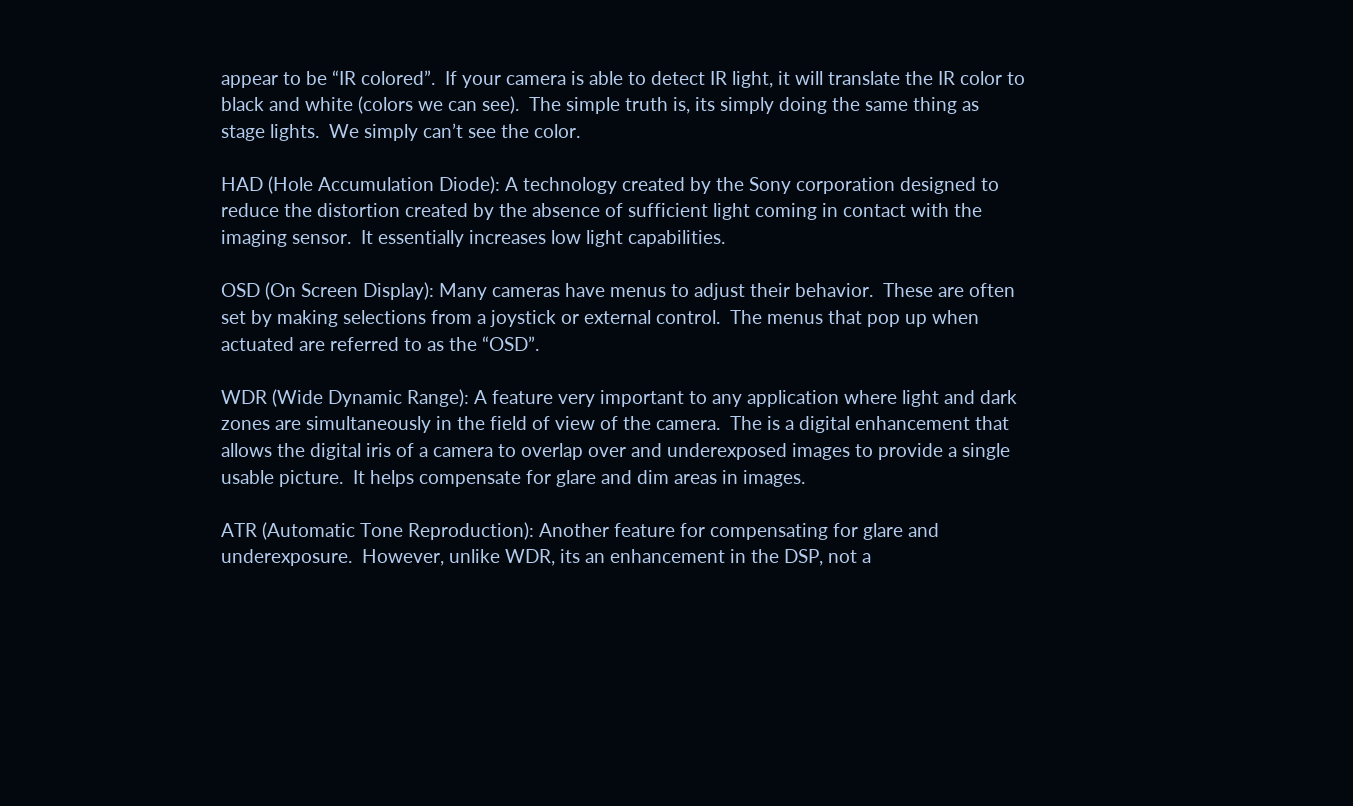appear to be “IR colored”.  If your camera is able to detect IR light, it will translate the IR color to black and white (colors we can see).  The simple truth is, its simply doing the same thing as stage lights.  We simply can’t see the color.

HAD (Hole Accumulation Diode): A technology created by the Sony corporation designed to reduce the distortion created by the absence of sufficient light coming in contact with the imaging sensor.  It essentially increases low light capabilities.

OSD (On Screen Display): Many cameras have menus to adjust their behavior.  These are often set by making selections from a joystick or external control.  The menus that pop up when actuated are referred to as the “OSD”.

WDR (Wide Dynamic Range): A feature very important to any application where light and dark zones are simultaneously in the field of view of the camera.  The is a digital enhancement that allows the digital iris of a camera to overlap over and underexposed images to provide a single usable picture.  It helps compensate for glare and dim areas in images.

ATR (Automatic Tone Reproduction): Another feature for compensating for glare and underexposure.  However, unlike WDR, its an enhancement in the DSP, not a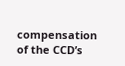compensation of the CCD’s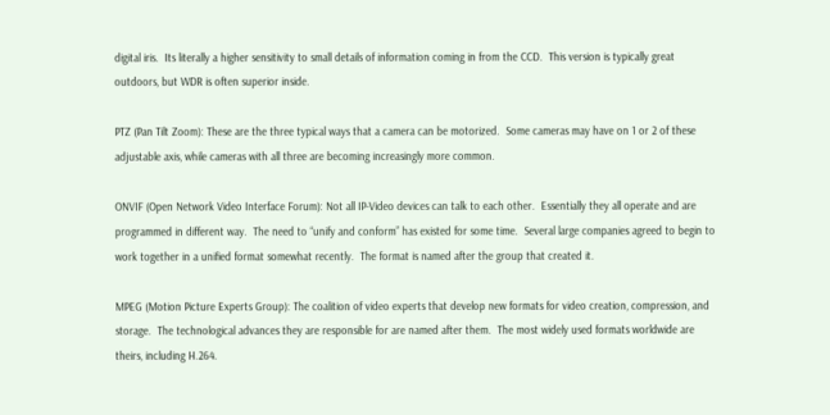digital iris.  Its literally a higher sensitivity to small details of information coming in from the CCD.  This version is typically great outdoors, but WDR is often superior inside.

PTZ (Pan Tilt Zoom): These are the three typical ways that a camera can be motorized.  Some cameras may have on 1 or 2 of these adjustable axis, while cameras with all three are becoming increasingly more common.

ONVIF (Open Network Video Interface Forum): Not all IP-Video devices can talk to each other.  Essentially they all operate and are programmed in different way.  The need to “unify and conform” has existed for some time.  Several large companies agreed to begin to work together in a unified format somewhat recently.  The format is named after the group that created it.

MPEG (Motion Picture Experts Group): The coalition of video experts that develop new formats for video creation, compression, and storage.  The technological advances they are responsible for are named after them.  The most widely used formats worldwide are theirs, including H.264.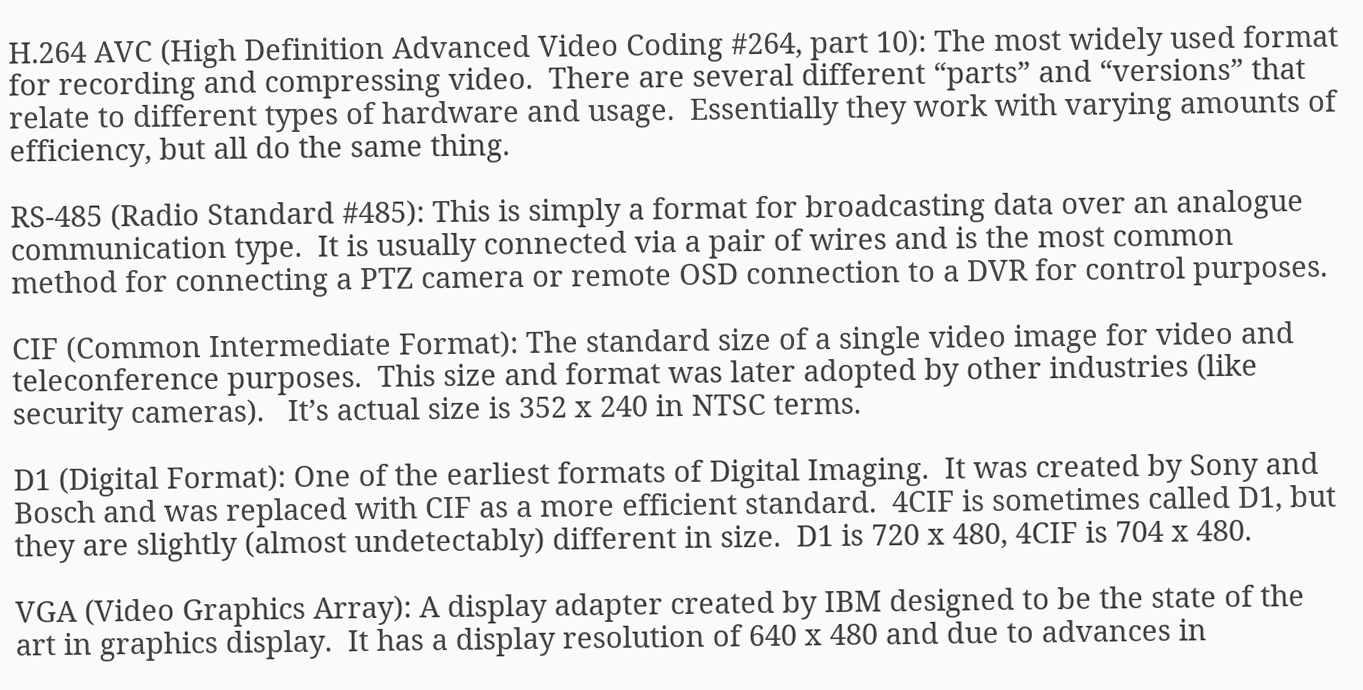H.264 AVC (High Definition Advanced Video Coding #264, part 10): The most widely used format for recording and compressing video.  There are several different “parts” and “versions” that relate to different types of hardware and usage.  Essentially they work with varying amounts of efficiency, but all do the same thing.

RS-485 (Radio Standard #485): This is simply a format for broadcasting data over an analogue communication type.  It is usually connected via a pair of wires and is the most common method for connecting a PTZ camera or remote OSD connection to a DVR for control purposes.

CIF (Common Intermediate Format): The standard size of a single video image for video and teleconference purposes.  This size and format was later adopted by other industries (like security cameras).   It’s actual size is 352 x 240 in NTSC terms.

D1 (Digital Format): One of the earliest formats of Digital Imaging.  It was created by Sony and Bosch and was replaced with CIF as a more efficient standard.  4CIF is sometimes called D1, but they are slightly (almost undetectably) different in size.  D1 is 720 x 480, 4CIF is 704 x 480.

VGA (Video Graphics Array): A display adapter created by IBM designed to be the state of the art in graphics display.  It has a display resolution of 640 x 480 and due to advances in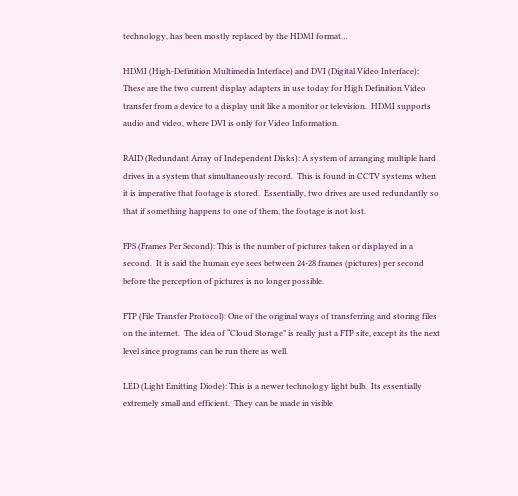technology, has been mostly replaced by the HDMI format…

HDMI (High-Definition Multimedia Interface) and DVI (Digital Video Interface): These are the two current display adapters in use today for High Definition Video transfer from a device to a display unit like a monitor or television.  HDMI supports audio and video, where DVI is only for Video Information.

RAID (Redundant Array of Independent Disks): A system of arranging multiple hard drives in a system that simultaneously record.  This is found in CCTV systems when it is imperative that footage is stored.  Essentially, two drives are used redundantly so that if something happens to one of them, the footage is not lost.

FPS (Frames Per Second): This is the number of pictures taken or displayed in a second.  It is said the human eye sees between 24-28 frames (pictures) per second before the perception of pictures is no longer possible.

FTP (File Transfer Protocol): One of the original ways of transferring and storing files on the internet.  The idea of “Cloud Storage” is really just a FTP site, except its the next level since programs can be run there as well.

LED (Light Emitting Diode): This is a newer technology light bulb.  Its essentially extremely small and efficient.  They can be made in visible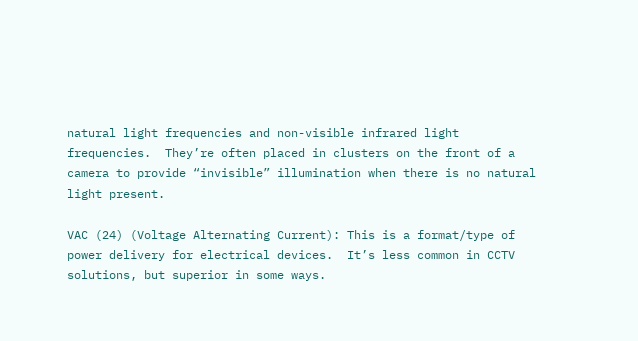natural light frequencies and non-visible infrared light frequencies.  They’re often placed in clusters on the front of a camera to provide “invisible” illumination when there is no natural light present.

VAC (24) (Voltage Alternating Current): This is a format/type of power delivery for electrical devices.  It’s less common in CCTV solutions, but superior in some ways.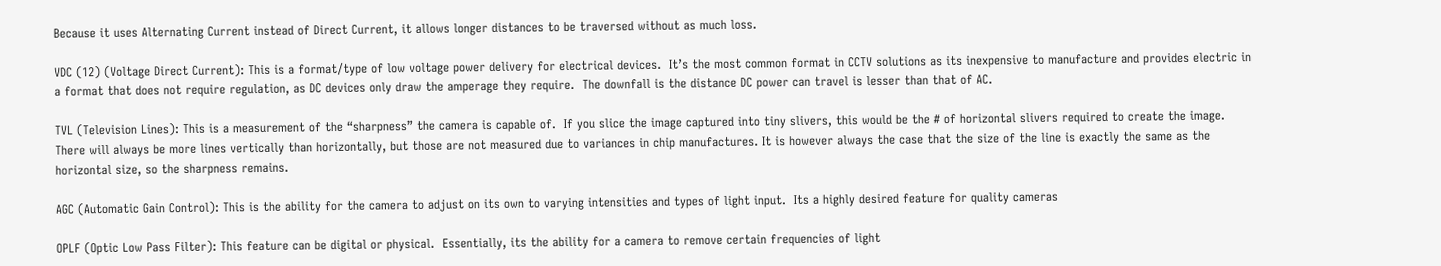Because it uses Alternating Current instead of Direct Current, it allows longer distances to be traversed without as much loss.

VDC (12) (Voltage Direct Current): This is a format/type of low voltage power delivery for electrical devices.  It’s the most common format in CCTV solutions as its inexpensive to manufacture and provides electric in a format that does not require regulation, as DC devices only draw the amperage they require.  The downfall is the distance DC power can travel is lesser than that of AC.

TVL (Television Lines): This is a measurement of the “sharpness” the camera is capable of.  If you slice the image captured into tiny slivers, this would be the # of horizontal slivers required to create the image.  There will always be more lines vertically than horizontally, but those are not measured due to variances in chip manufactures. It is however always the case that the size of the line is exactly the same as the horizontal size, so the sharpness remains.

AGC (Automatic Gain Control): This is the ability for the camera to adjust on its own to varying intensities and types of light input.  Its a highly desired feature for quality cameras

OPLF (Optic Low Pass Filter): This feature can be digital or physical.  Essentially, its the ability for a camera to remove certain frequencies of light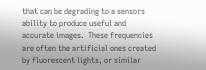that can be degrading to a sensors ability to produce useful and accurate images.  These frequencies are often the artificial ones created by fluorescent lights, or similar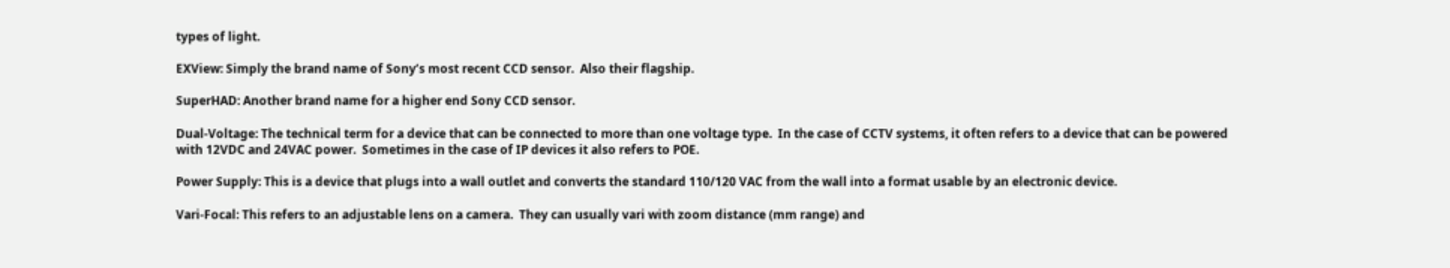types of light.

EXView: Simply the brand name of Sony’s most recent CCD sensor.  Also their flagship.

SuperHAD: Another brand name for a higher end Sony CCD sensor.

Dual-Voltage: The technical term for a device that can be connected to more than one voltage type.  In the case of CCTV systems, it often refers to a device that can be powered with 12VDC and 24VAC power.  Sometimes in the case of IP devices it also refers to POE.

Power Supply: This is a device that plugs into a wall outlet and converts the standard 110/120 VAC from the wall into a format usable by an electronic device.

Vari-Focal: This refers to an adjustable lens on a camera.  They can usually vari with zoom distance (mm range) and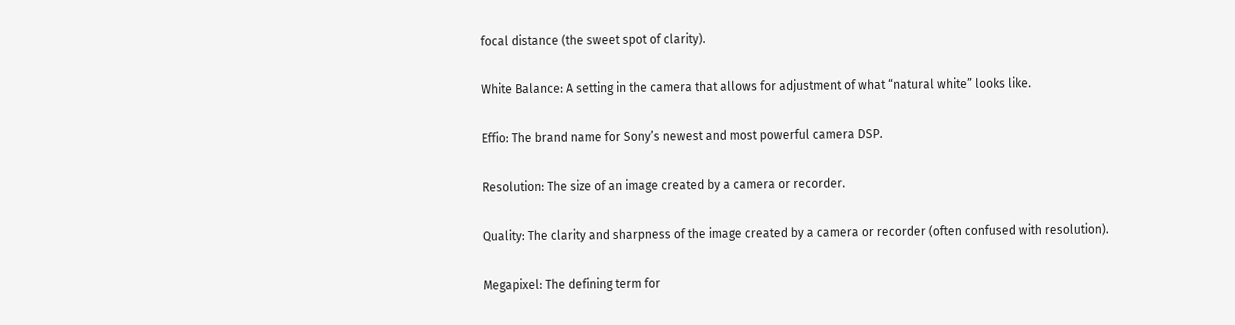focal distance (the sweet spot of clarity).

White Balance: A setting in the camera that allows for adjustment of what “natural white” looks like.

Effio: The brand name for Sony’s newest and most powerful camera DSP.

Resolution: The size of an image created by a camera or recorder.

Quality: The clarity and sharpness of the image created by a camera or recorder (often confused with resolution).

Megapixel: The defining term for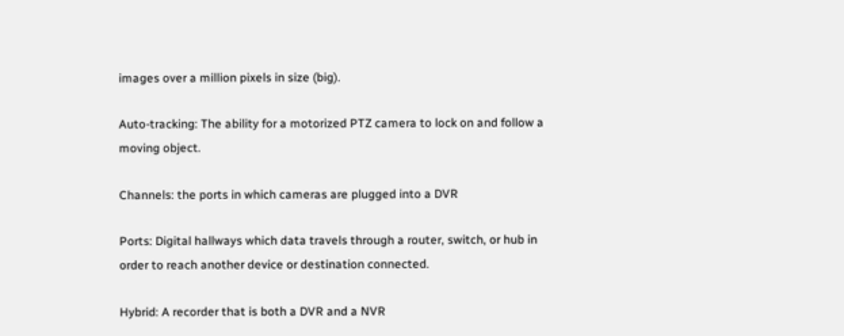images over a million pixels in size (big).

Auto-tracking: The ability for a motorized PTZ camera to lock on and follow a moving object.

Channels: the ports in which cameras are plugged into a DVR

Ports: Digital hallways which data travels through a router, switch, or hub in order to reach another device or destination connected.

Hybrid: A recorder that is both a DVR and a NVR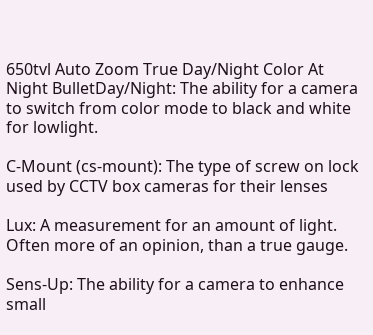650tvl Auto Zoom True Day/Night Color At Night BulletDay/Night: The ability for a camera to switch from color mode to black and white for lowlight.

C-Mount (cs-mount): The type of screw on lock used by CCTV box cameras for their lenses

Lux: A measurement for an amount of light.  Often more of an opinion, than a true gauge.

Sens-Up: The ability for a camera to enhance small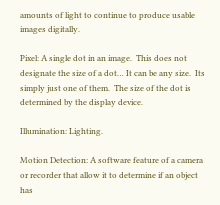amounts of light to continue to produce usable images digitally.

Pixel: A single dot in an image.  This does not designate the size of a dot… It can be any size.  Its simply just one of them.  The size of the dot is determined by the display device.

Illumination: Lighting.

Motion Detection: A software feature of a camera or recorder that allow it to determine if an object has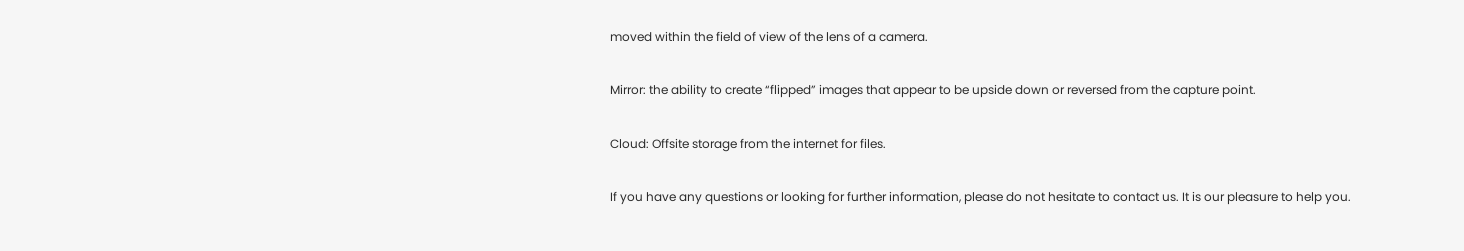moved within the field of view of the lens of a camera.

Mirror: the ability to create “flipped” images that appear to be upside down or reversed from the capture point.

Cloud: Offsite storage from the internet for files.

If you have any questions or looking for further information, please do not hesitate to contact us. It is our pleasure to help you.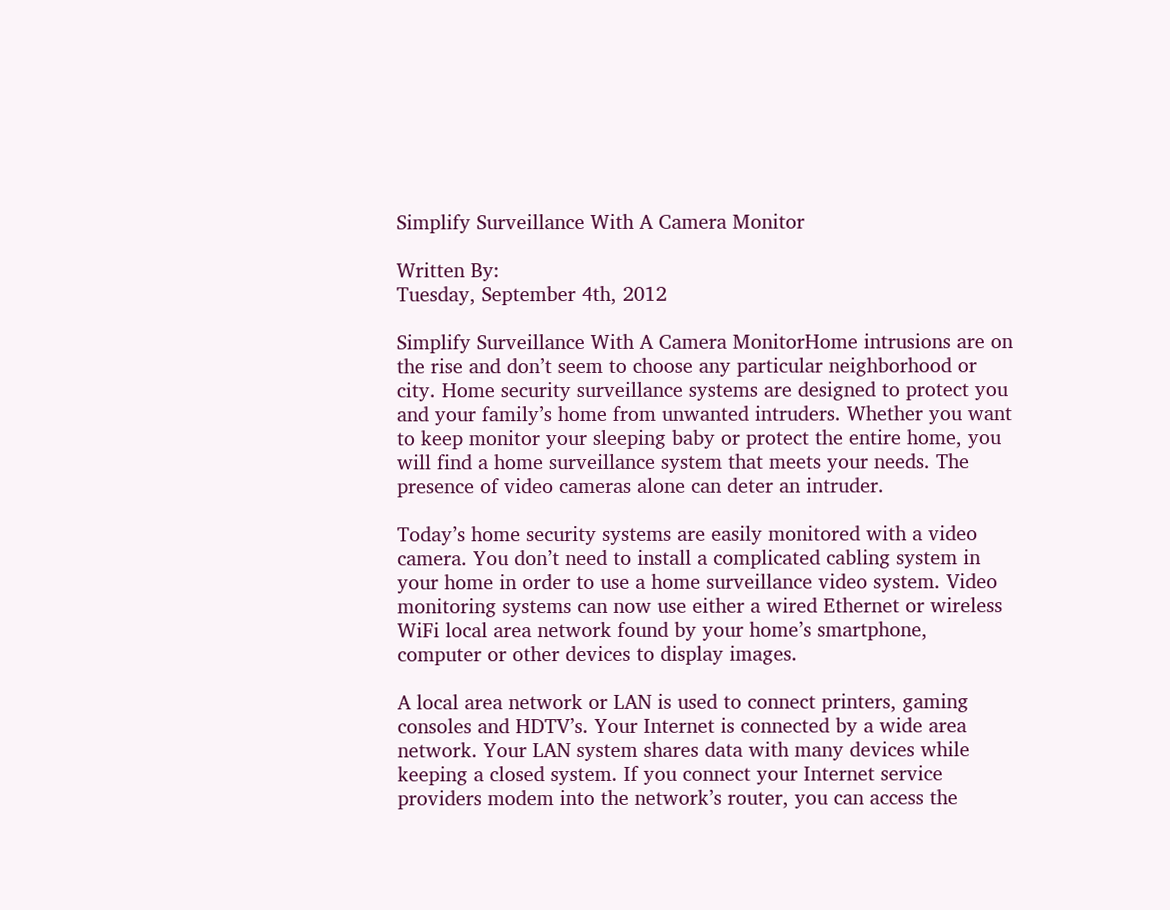Simplify Surveillance With A Camera Monitor

Written By:
Tuesday, September 4th, 2012

Simplify Surveillance With A Camera MonitorHome intrusions are on the rise and don’t seem to choose any particular neighborhood or city. Home security surveillance systems are designed to protect you and your family’s home from unwanted intruders. Whether you want to keep monitor your sleeping baby or protect the entire home, you will find a home surveillance system that meets your needs. The presence of video cameras alone can deter an intruder.

Today’s home security systems are easily monitored with a video camera. You don’t need to install a complicated cabling system in your home in order to use a home surveillance video system. Video monitoring systems can now use either a wired Ethernet or wireless WiFi local area network found by your home’s smartphone, computer or other devices to display images.

A local area network or LAN is used to connect printers, gaming consoles and HDTV’s. Your Internet is connected by a wide area network. Your LAN system shares data with many devices while keeping a closed system. If you connect your Internet service providers modem into the network’s router, you can access the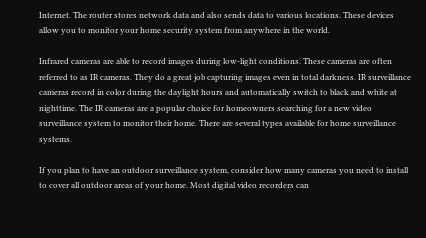Internet. The router stores network data and also sends data to various locations. These devices allow you to monitor your home security system from anywhere in the world.

Infrared cameras are able to record images during low-light conditions. These cameras are often referred to as IR cameras. They do a great job capturing images even in total darkness. IR surveillance cameras record in color during the daylight hours and automatically switch to black and white at nighttime. The IR cameras are a popular choice for homeowners searching for a new video surveillance system to monitor their home. There are several types available for home surveillance systems.

If you plan to have an outdoor surveillance system, consider how many cameras you need to install to cover all outdoor areas of your home. Most digital video recorders can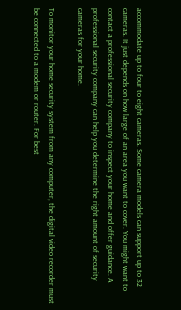accommodate up to four to eight cameras. Some camera models can support up to 32 cameras. It just depends on how large of an area you want to cover. You might want to contact a professional security company to inspect your home and offer guidance. A professional security company can help you determine the right amount of security cameras for your home.

To monitor your home security system from any computer, the digital video recorder must be connected to a modem or router. For best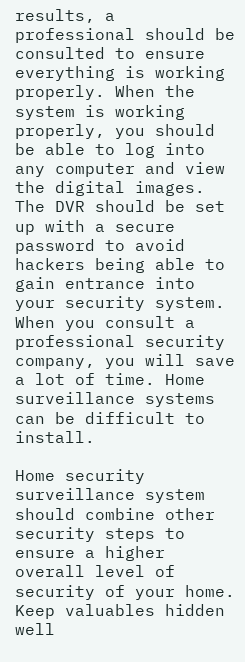results, a professional should be consulted to ensure everything is working properly. When the system is working properly, you should be able to log into any computer and view the digital images. The DVR should be set up with a secure password to avoid hackers being able to gain entrance into your security system. When you consult a professional security company, you will save a lot of time. Home surveillance systems can be difficult to install.

Home security surveillance system should combine other security steps to ensure a higher overall level of security of your home. Keep valuables hidden well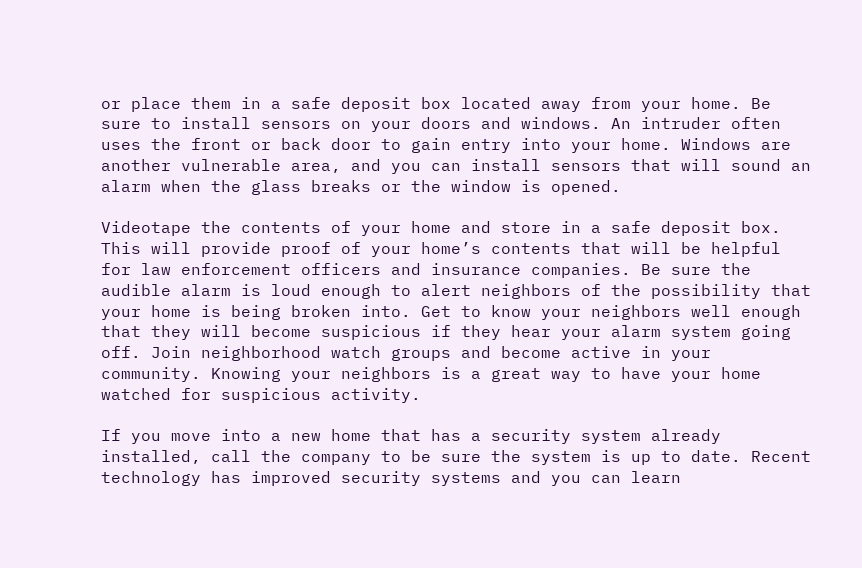or place them in a safe deposit box located away from your home. Be sure to install sensors on your doors and windows. An intruder often uses the front or back door to gain entry into your home. Windows are another vulnerable area, and you can install sensors that will sound an alarm when the glass breaks or the window is opened.

Videotape the contents of your home and store in a safe deposit box. This will provide proof of your home’s contents that will be helpful for law enforcement officers and insurance companies. Be sure the audible alarm is loud enough to alert neighbors of the possibility that your home is being broken into. Get to know your neighbors well enough that they will become suspicious if they hear your alarm system going off. Join neighborhood watch groups and become active in your community. Knowing your neighbors is a great way to have your home watched for suspicious activity.

If you move into a new home that has a security system already installed, call the company to be sure the system is up to date. Recent technology has improved security systems and you can learn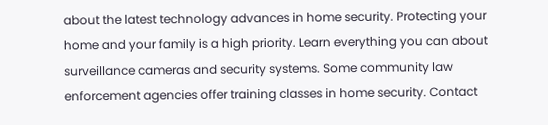about the latest technology advances in home security. Protecting your home and your family is a high priority. Learn everything you can about surveillance cameras and security systems. Some community law enforcement agencies offer training classes in home security. Contact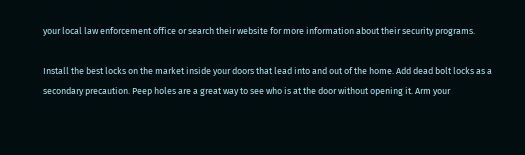your local law enforcement office or search their website for more information about their security programs.

Install the best locks on the market inside your doors that lead into and out of the home. Add dead bolt locks as a secondary precaution. Peep holes are a great way to see who is at the door without opening it. Arm your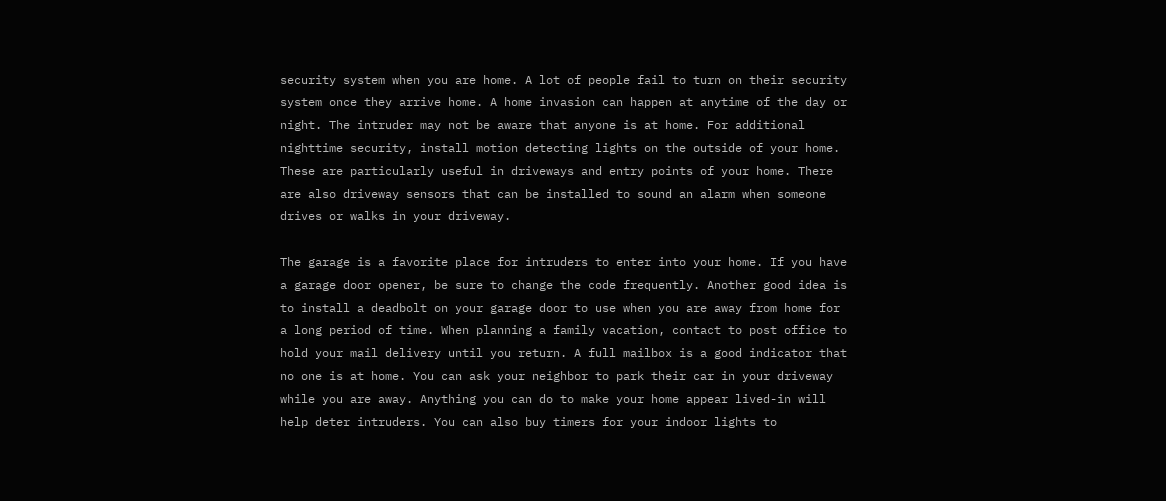security system when you are home. A lot of people fail to turn on their security system once they arrive home. A home invasion can happen at anytime of the day or night. The intruder may not be aware that anyone is at home. For additional nighttime security, install motion detecting lights on the outside of your home. These are particularly useful in driveways and entry points of your home. There are also driveway sensors that can be installed to sound an alarm when someone drives or walks in your driveway.

The garage is a favorite place for intruders to enter into your home. If you have a garage door opener, be sure to change the code frequently. Another good idea is to install a deadbolt on your garage door to use when you are away from home for a long period of time. When planning a family vacation, contact to post office to hold your mail delivery until you return. A full mailbox is a good indicator that no one is at home. You can ask your neighbor to park their car in your driveway while you are away. Anything you can do to make your home appear lived-in will help deter intruders. You can also buy timers for your indoor lights to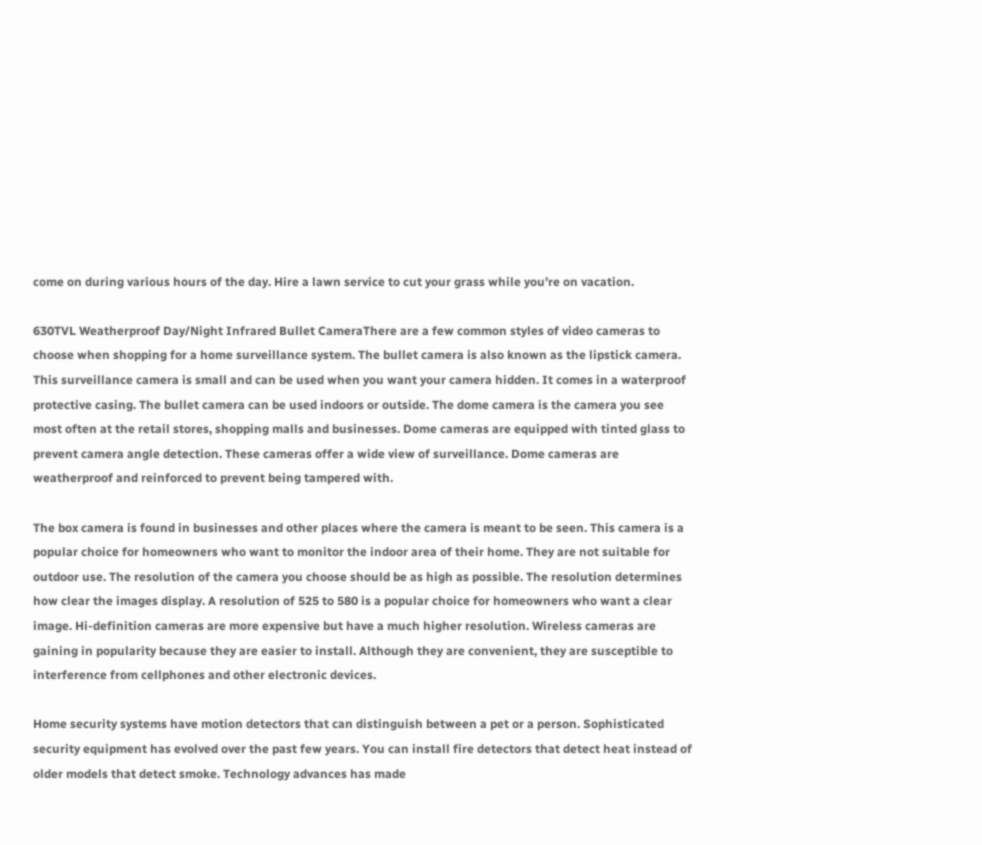come on during various hours of the day. Hire a lawn service to cut your grass while you’re on vacation.

630TVL Weatherproof Day/Night Infrared Bullet CameraThere are a few common styles of video cameras to choose when shopping for a home surveillance system. The bullet camera is also known as the lipstick camera. This surveillance camera is small and can be used when you want your camera hidden. It comes in a waterproof protective casing. The bullet camera can be used indoors or outside. The dome camera is the camera you see most often at the retail stores, shopping malls and businesses. Dome cameras are equipped with tinted glass to prevent camera angle detection. These cameras offer a wide view of surveillance. Dome cameras are weatherproof and reinforced to prevent being tampered with.

The box camera is found in businesses and other places where the camera is meant to be seen. This camera is a popular choice for homeowners who want to monitor the indoor area of their home. They are not suitable for outdoor use. The resolution of the camera you choose should be as high as possible. The resolution determines how clear the images display. A resolution of 525 to 580 is a popular choice for homeowners who want a clear image. Hi-definition cameras are more expensive but have a much higher resolution. Wireless cameras are gaining in popularity because they are easier to install. Although they are convenient, they are susceptible to interference from cellphones and other electronic devices.

Home security systems have motion detectors that can distinguish between a pet or a person. Sophisticated security equipment has evolved over the past few years. You can install fire detectors that detect heat instead of older models that detect smoke. Technology advances has made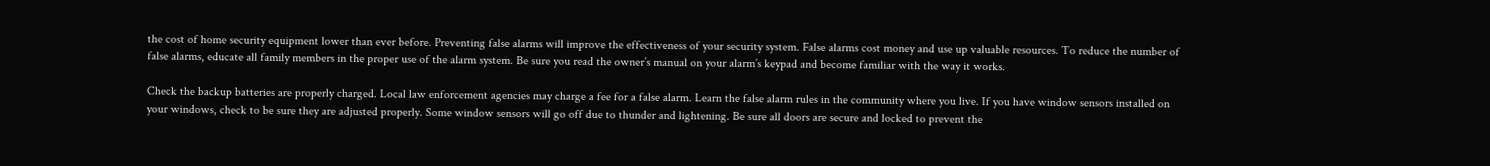the cost of home security equipment lower than ever before. Preventing false alarms will improve the effectiveness of your security system. False alarms cost money and use up valuable resources. To reduce the number of false alarms, educate all family members in the proper use of the alarm system. Be sure you read the owner’s manual on your alarm’s keypad and become familiar with the way it works.

Check the backup batteries are properly charged. Local law enforcement agencies may charge a fee for a false alarm. Learn the false alarm rules in the community where you live. If you have window sensors installed on your windows, check to be sure they are adjusted properly. Some window sensors will go off due to thunder and lightening. Be sure all doors are secure and locked to prevent the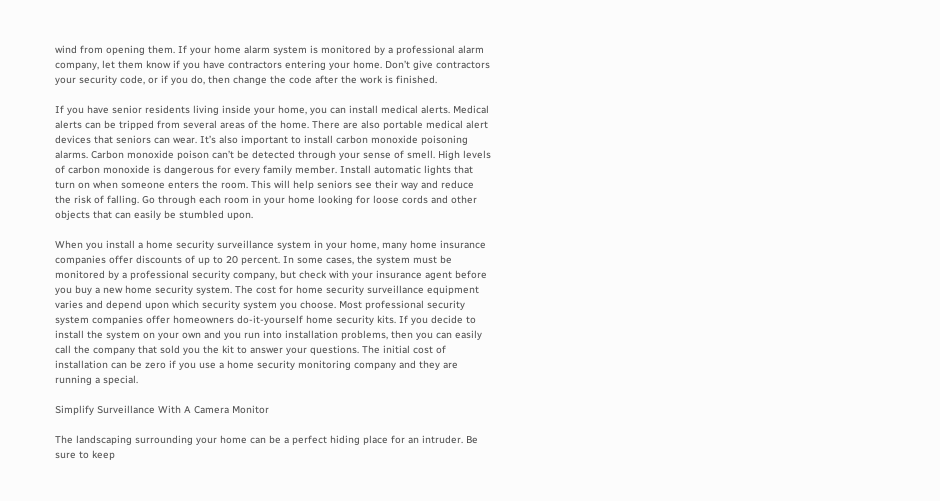wind from opening them. If your home alarm system is monitored by a professional alarm company, let them know if you have contractors entering your home. Don’t give contractors your security code, or if you do, then change the code after the work is finished.

If you have senior residents living inside your home, you can install medical alerts. Medical alerts can be tripped from several areas of the home. There are also portable medical alert devices that seniors can wear. It’s also important to install carbon monoxide poisoning alarms. Carbon monoxide poison can’t be detected through your sense of smell. High levels of carbon monoxide is dangerous for every family member. Install automatic lights that turn on when someone enters the room. This will help seniors see their way and reduce the risk of falling. Go through each room in your home looking for loose cords and other objects that can easily be stumbled upon.

When you install a home security surveillance system in your home, many home insurance companies offer discounts of up to 20 percent. In some cases, the system must be monitored by a professional security company, but check with your insurance agent before you buy a new home security system. The cost for home security surveillance equipment varies and depend upon which security system you choose. Most professional security system companies offer homeowners do-it-yourself home security kits. If you decide to install the system on your own and you run into installation problems, then you can easily call the company that sold you the kit to answer your questions. The initial cost of installation can be zero if you use a home security monitoring company and they are running a special.

Simplify Surveillance With A Camera Monitor

The landscaping surrounding your home can be a perfect hiding place for an intruder. Be sure to keep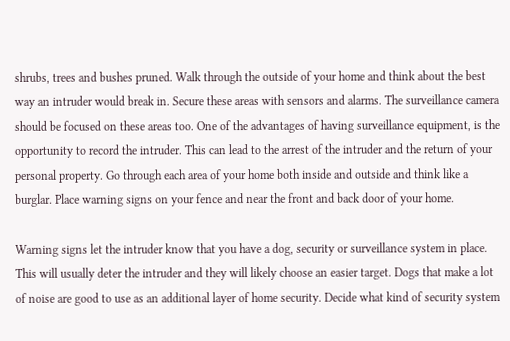shrubs, trees and bushes pruned. Walk through the outside of your home and think about the best way an intruder would break in. Secure these areas with sensors and alarms. The surveillance camera should be focused on these areas too. One of the advantages of having surveillance equipment, is the opportunity to record the intruder. This can lead to the arrest of the intruder and the return of your personal property. Go through each area of your home both inside and outside and think like a burglar. Place warning signs on your fence and near the front and back door of your home.

Warning signs let the intruder know that you have a dog, security or surveillance system in place. This will usually deter the intruder and they will likely choose an easier target. Dogs that make a lot of noise are good to use as an additional layer of home security. Decide what kind of security system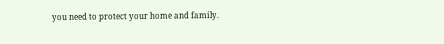you need to protect your home and family.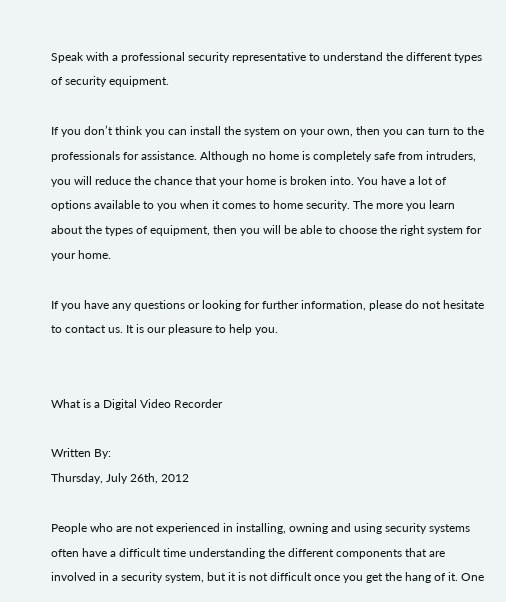Speak with a professional security representative to understand the different types of security equipment.

If you don’t think you can install the system on your own, then you can turn to the professionals for assistance. Although no home is completely safe from intruders, you will reduce the chance that your home is broken into. You have a lot of options available to you when it comes to home security. The more you learn about the types of equipment, then you will be able to choose the right system for your home.

If you have any questions or looking for further information, please do not hesitate to contact us. It is our pleasure to help you.


What is a Digital Video Recorder

Written By:
Thursday, July 26th, 2012

People who are not experienced in installing, owning and using security systems often have a difficult time understanding the different components that are involved in a security system, but it is not difficult once you get the hang of it. One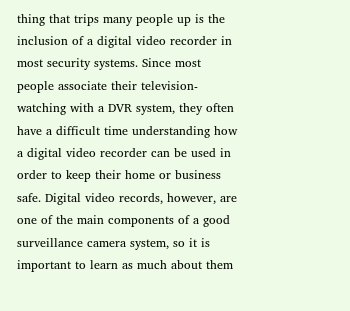thing that trips many people up is the inclusion of a digital video recorder in most security systems. Since most people associate their television-watching with a DVR system, they often have a difficult time understanding how a digital video recorder can be used in order to keep their home or business safe. Digital video records, however, are one of the main components of a good surveillance camera system, so it is important to learn as much about them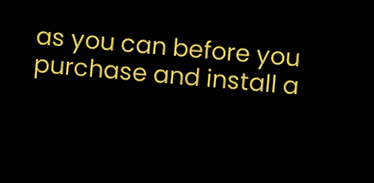as you can before you purchase and install a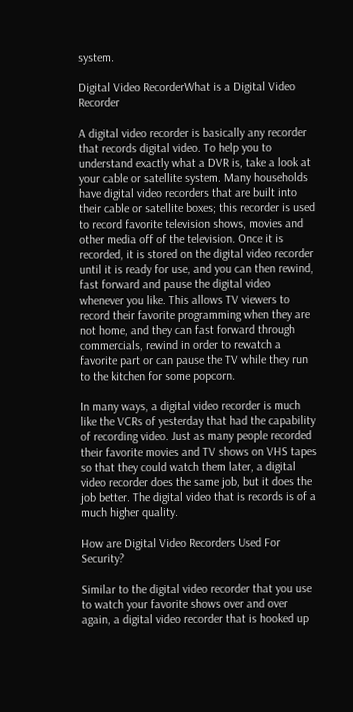system.

Digital Video RecorderWhat is a Digital Video Recorder

A digital video recorder is basically any recorder that records digital video. To help you to understand exactly what a DVR is, take a look at your cable or satellite system. Many households have digital video recorders that are built into their cable or satellite boxes; this recorder is used to record favorite television shows, movies and other media off of the television. Once it is recorded, it is stored on the digital video recorder until it is ready for use, and you can then rewind, fast forward and pause the digital video whenever you like. This allows TV viewers to record their favorite programming when they are not home, and they can fast forward through commercials, rewind in order to rewatch a favorite part or can pause the TV while they run to the kitchen for some popcorn.

In many ways, a digital video recorder is much like the VCRs of yesterday that had the capability of recording video. Just as many people recorded their favorite movies and TV shows on VHS tapes so that they could watch them later, a digital video recorder does the same job, but it does the job better. The digital video that is records is of a much higher quality.

How are Digital Video Recorders Used For Security?

Similar to the digital video recorder that you use to watch your favorite shows over and over again, a digital video recorder that is hooked up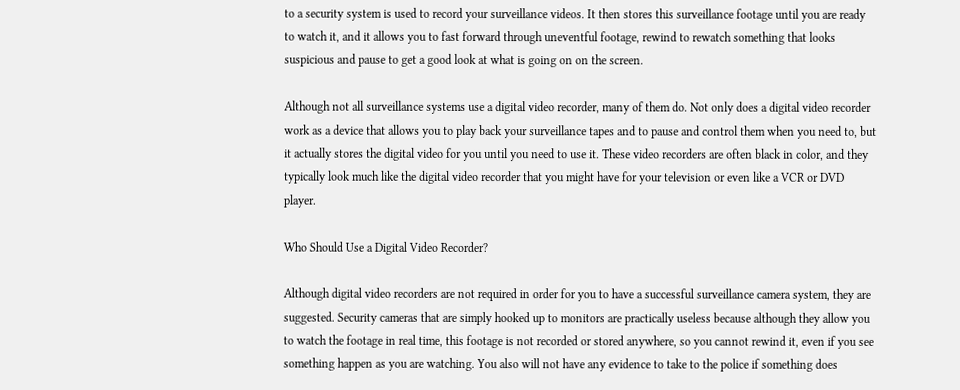to a security system is used to record your surveillance videos. It then stores this surveillance footage until you are ready to watch it, and it allows you to fast forward through uneventful footage, rewind to rewatch something that looks suspicious and pause to get a good look at what is going on on the screen.

Although not all surveillance systems use a digital video recorder, many of them do. Not only does a digital video recorder work as a device that allows you to play back your surveillance tapes and to pause and control them when you need to, but it actually stores the digital video for you until you need to use it. These video recorders are often black in color, and they typically look much like the digital video recorder that you might have for your television or even like a VCR or DVD player.

Who Should Use a Digital Video Recorder?

Although digital video recorders are not required in order for you to have a successful surveillance camera system, they are suggested. Security cameras that are simply hooked up to monitors are practically useless because although they allow you to watch the footage in real time, this footage is not recorded or stored anywhere, so you cannot rewind it, even if you see something happen as you are watching. You also will not have any evidence to take to the police if something does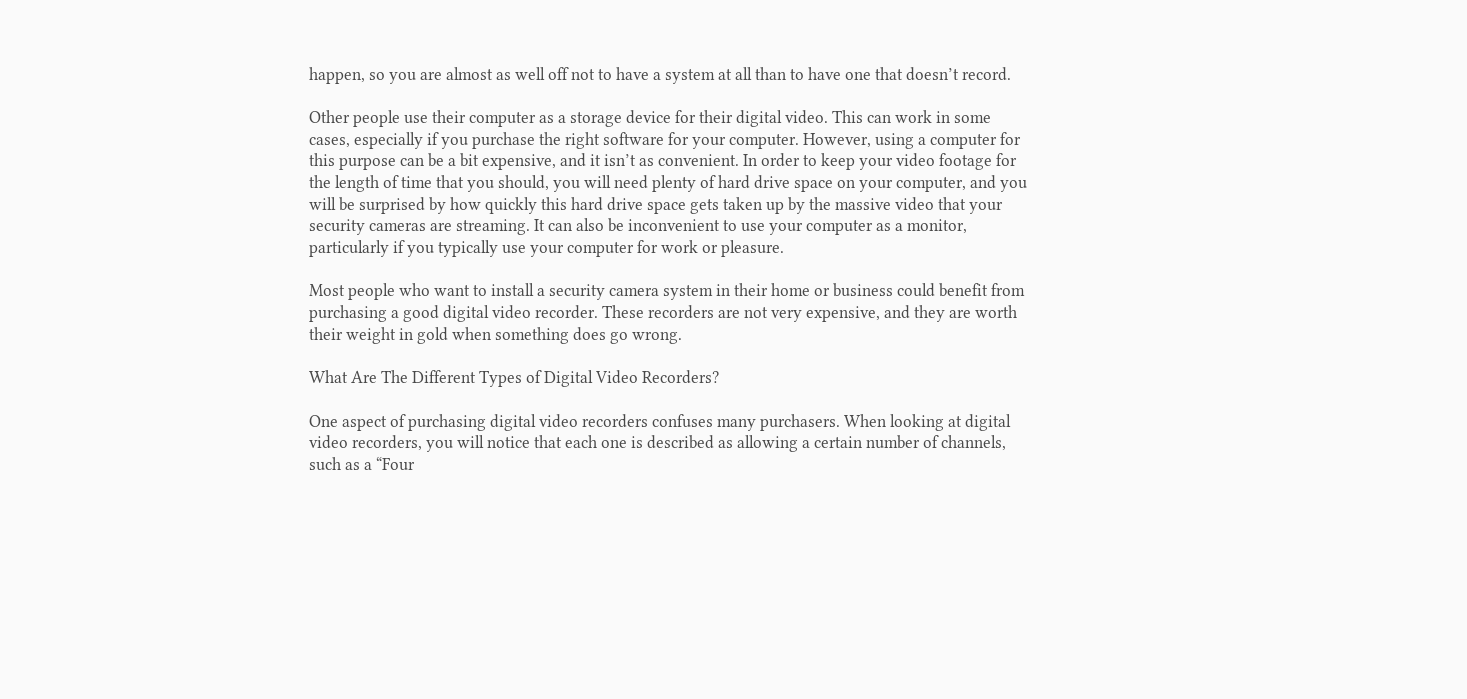happen, so you are almost as well off not to have a system at all than to have one that doesn’t record.

Other people use their computer as a storage device for their digital video. This can work in some cases, especially if you purchase the right software for your computer. However, using a computer for this purpose can be a bit expensive, and it isn’t as convenient. In order to keep your video footage for the length of time that you should, you will need plenty of hard drive space on your computer, and you will be surprised by how quickly this hard drive space gets taken up by the massive video that your security cameras are streaming. It can also be inconvenient to use your computer as a monitor, particularly if you typically use your computer for work or pleasure.

Most people who want to install a security camera system in their home or business could benefit from purchasing a good digital video recorder. These recorders are not very expensive, and they are worth their weight in gold when something does go wrong.

What Are The Different Types of Digital Video Recorders?

One aspect of purchasing digital video recorders confuses many purchasers. When looking at digital video recorders, you will notice that each one is described as allowing a certain number of channels, such as a “Four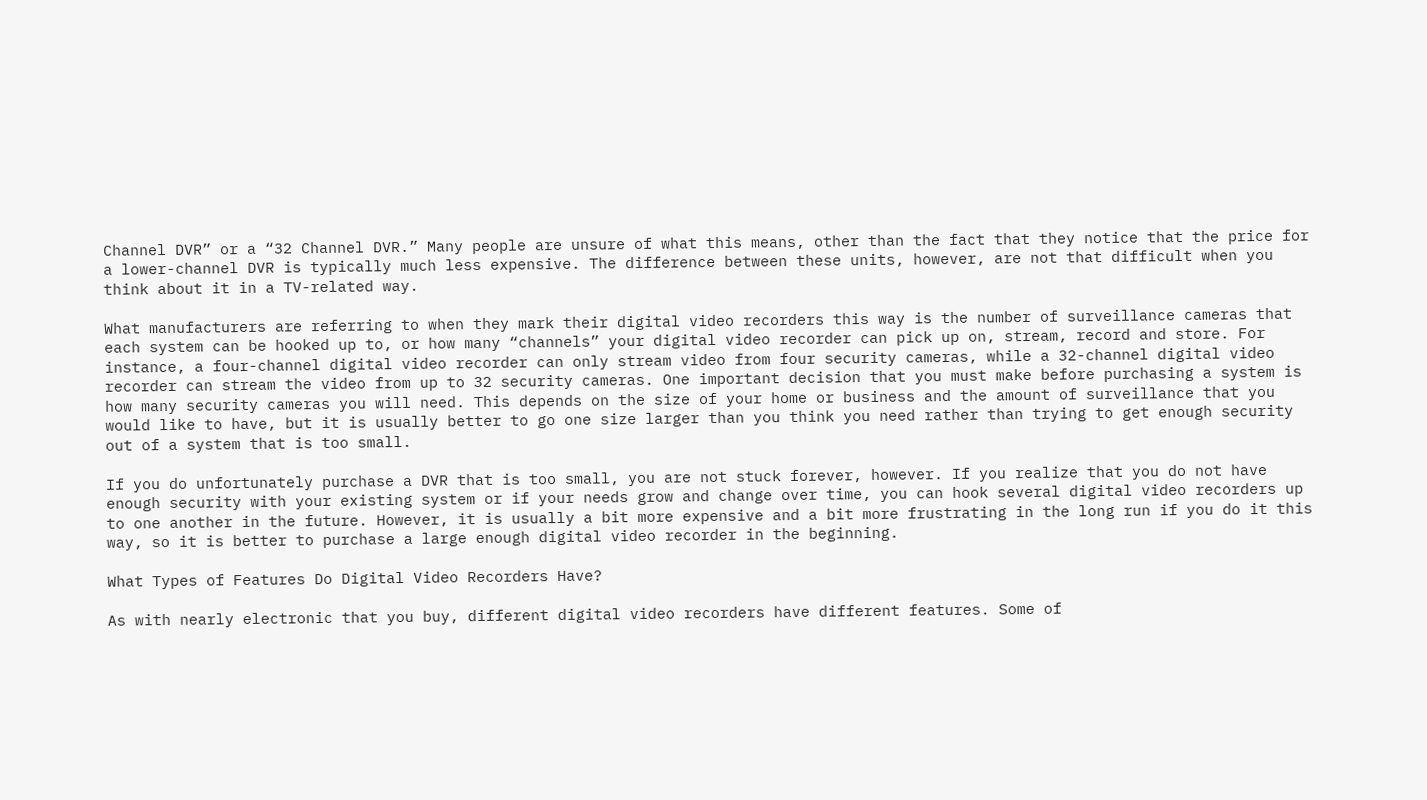Channel DVR” or a “32 Channel DVR.” Many people are unsure of what this means, other than the fact that they notice that the price for a lower-channel DVR is typically much less expensive. The difference between these units, however, are not that difficult when you think about it in a TV-related way.

What manufacturers are referring to when they mark their digital video recorders this way is the number of surveillance cameras that each system can be hooked up to, or how many “channels” your digital video recorder can pick up on, stream, record and store. For instance, a four-channel digital video recorder can only stream video from four security cameras, while a 32-channel digital video recorder can stream the video from up to 32 security cameras. One important decision that you must make before purchasing a system is how many security cameras you will need. This depends on the size of your home or business and the amount of surveillance that you would like to have, but it is usually better to go one size larger than you think you need rather than trying to get enough security out of a system that is too small.

If you do unfortunately purchase a DVR that is too small, you are not stuck forever, however. If you realize that you do not have enough security with your existing system or if your needs grow and change over time, you can hook several digital video recorders up to one another in the future. However, it is usually a bit more expensive and a bit more frustrating in the long run if you do it this way, so it is better to purchase a large enough digital video recorder in the beginning.

What Types of Features Do Digital Video Recorders Have?

As with nearly electronic that you buy, different digital video recorders have different features. Some of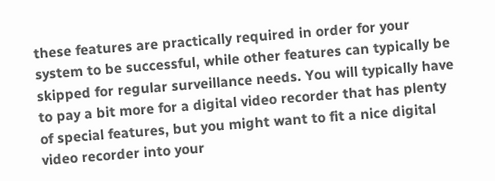these features are practically required in order for your system to be successful, while other features can typically be skipped for regular surveillance needs. You will typically have to pay a bit more for a digital video recorder that has plenty of special features, but you might want to fit a nice digital video recorder into your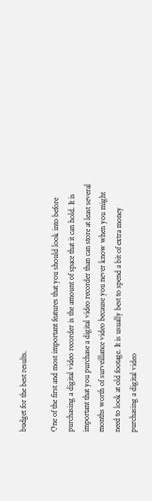budget for the best results.

One of the first and most important features that you should look into before purchasing a digital video recorder is the amount of space that it can hold. It is important that you purchase a digital video recorder than can store at least several months worth of surveillance video because you never know when you might need to look at old footage. It is usually best to spend a bit of extra money purchasing a digital video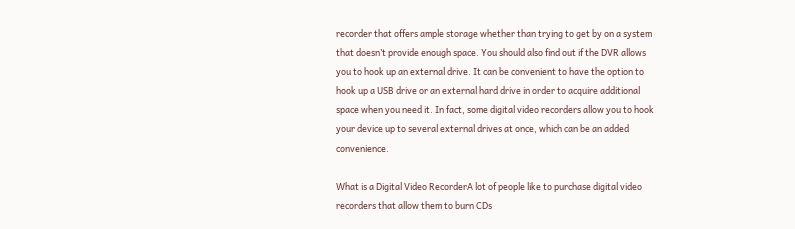recorder that offers ample storage whether than trying to get by on a system that doesn’t provide enough space. You should also find out if the DVR allows you to hook up an external drive. It can be convenient to have the option to hook up a USB drive or an external hard drive in order to acquire additional space when you need it. In fact, some digital video recorders allow you to hook your device up to several external drives at once, which can be an added convenience.

What is a Digital Video RecorderA lot of people like to purchase digital video recorders that allow them to burn CDs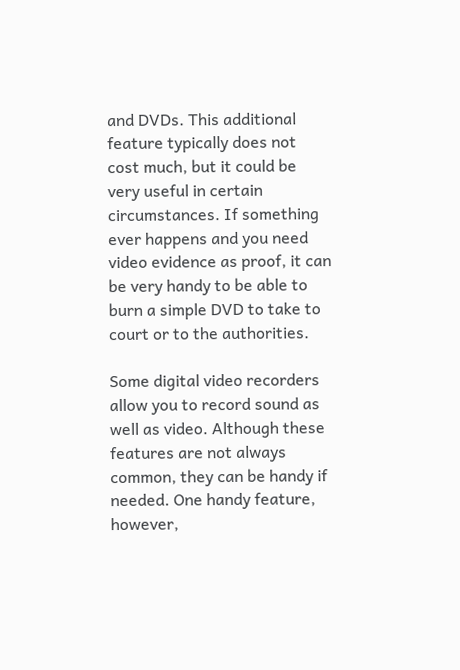and DVDs. This additional feature typically does not cost much, but it could be very useful in certain circumstances. If something ever happens and you need video evidence as proof, it can be very handy to be able to burn a simple DVD to take to court or to the authorities.

Some digital video recorders allow you to record sound as well as video. Although these features are not always common, they can be handy if needed. One handy feature, however,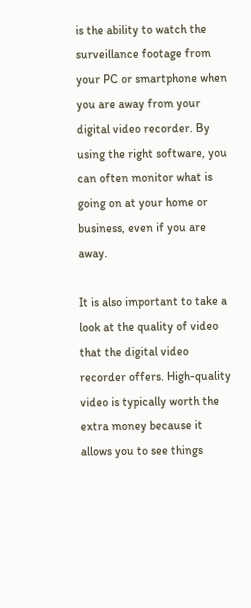is the ability to watch the surveillance footage from your PC or smartphone when you are away from your digital video recorder. By using the right software, you can often monitor what is going on at your home or business, even if you are away.

It is also important to take a look at the quality of video that the digital video recorder offers. High-quality video is typically worth the extra money because it allows you to see things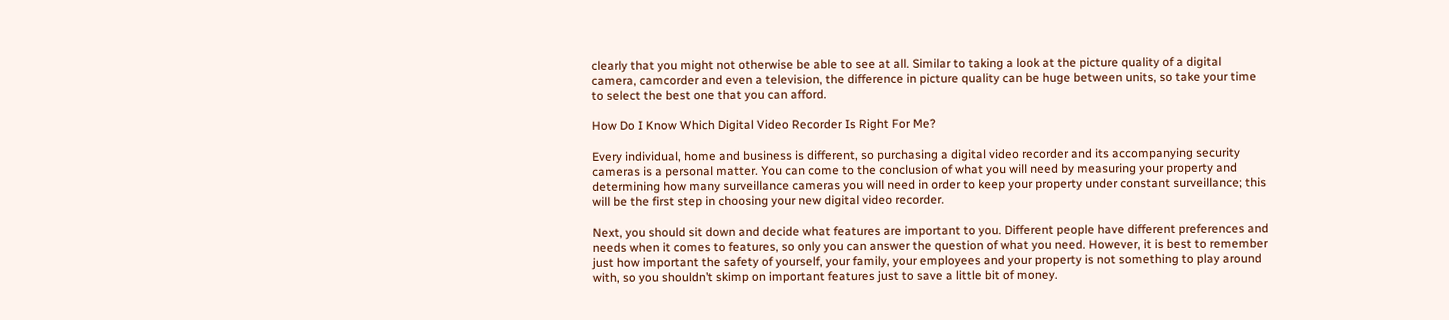clearly that you might not otherwise be able to see at all. Similar to taking a look at the picture quality of a digital camera, camcorder and even a television, the difference in picture quality can be huge between units, so take your time to select the best one that you can afford.

How Do I Know Which Digital Video Recorder Is Right For Me?

Every individual, home and business is different, so purchasing a digital video recorder and its accompanying security cameras is a personal matter. You can come to the conclusion of what you will need by measuring your property and determining how many surveillance cameras you will need in order to keep your property under constant surveillance; this will be the first step in choosing your new digital video recorder.

Next, you should sit down and decide what features are important to you. Different people have different preferences and needs when it comes to features, so only you can answer the question of what you need. However, it is best to remember just how important the safety of yourself, your family, your employees and your property is not something to play around with, so you shouldn’t skimp on important features just to save a little bit of money.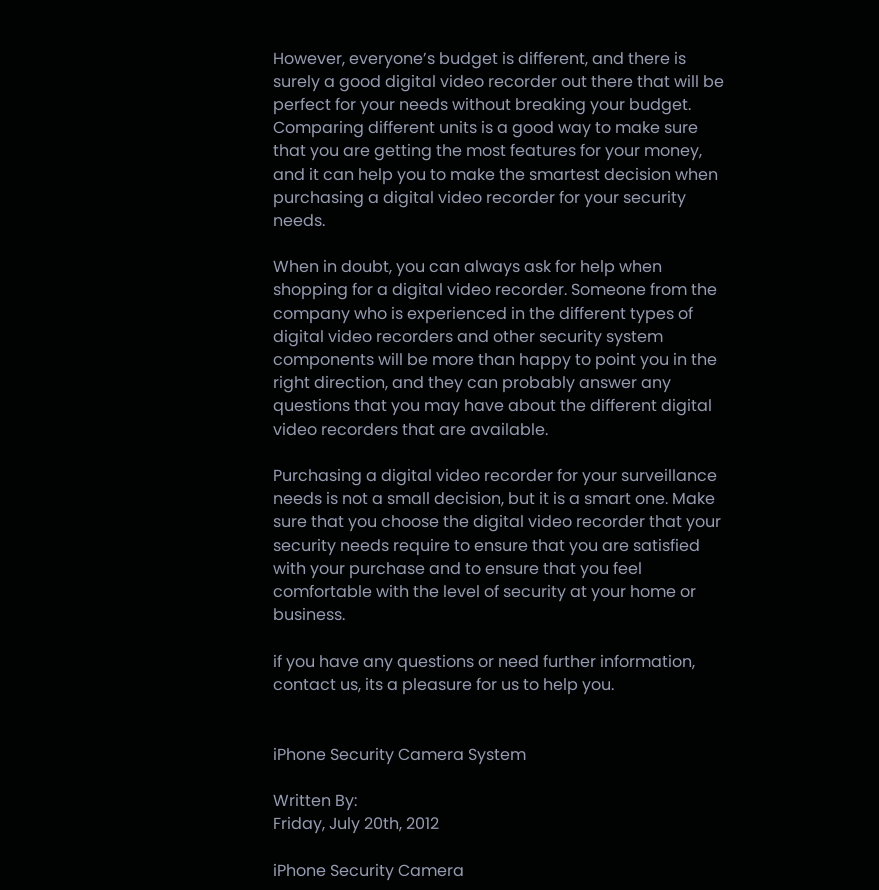However, everyone’s budget is different, and there is surely a good digital video recorder out there that will be perfect for your needs without breaking your budget. Comparing different units is a good way to make sure that you are getting the most features for your money, and it can help you to make the smartest decision when purchasing a digital video recorder for your security needs.

When in doubt, you can always ask for help when shopping for a digital video recorder. Someone from the company who is experienced in the different types of digital video recorders and other security system components will be more than happy to point you in the right direction, and they can probably answer any questions that you may have about the different digital video recorders that are available.

Purchasing a digital video recorder for your surveillance needs is not a small decision, but it is a smart one. Make sure that you choose the digital video recorder that your security needs require to ensure that you are satisfied with your purchase and to ensure that you feel comfortable with the level of security at your home or business.

if you have any questions or need further information, contact us, its a pleasure for us to help you.


iPhone Security Camera System

Written By:
Friday, July 20th, 2012

iPhone Security Camera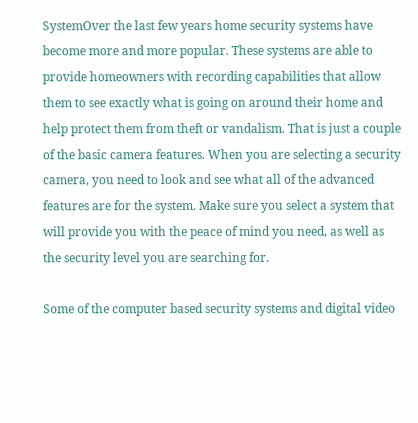SystemOver the last few years home security systems have become more and more popular. These systems are able to provide homeowners with recording capabilities that allow them to see exactly what is going on around their home and help protect them from theft or vandalism. That is just a couple of the basic camera features. When you are selecting a security camera, you need to look and see what all of the advanced features are for the system. Make sure you select a system that will provide you with the peace of mind you need, as well as the security level you are searching for.

Some of the computer based security systems and digital video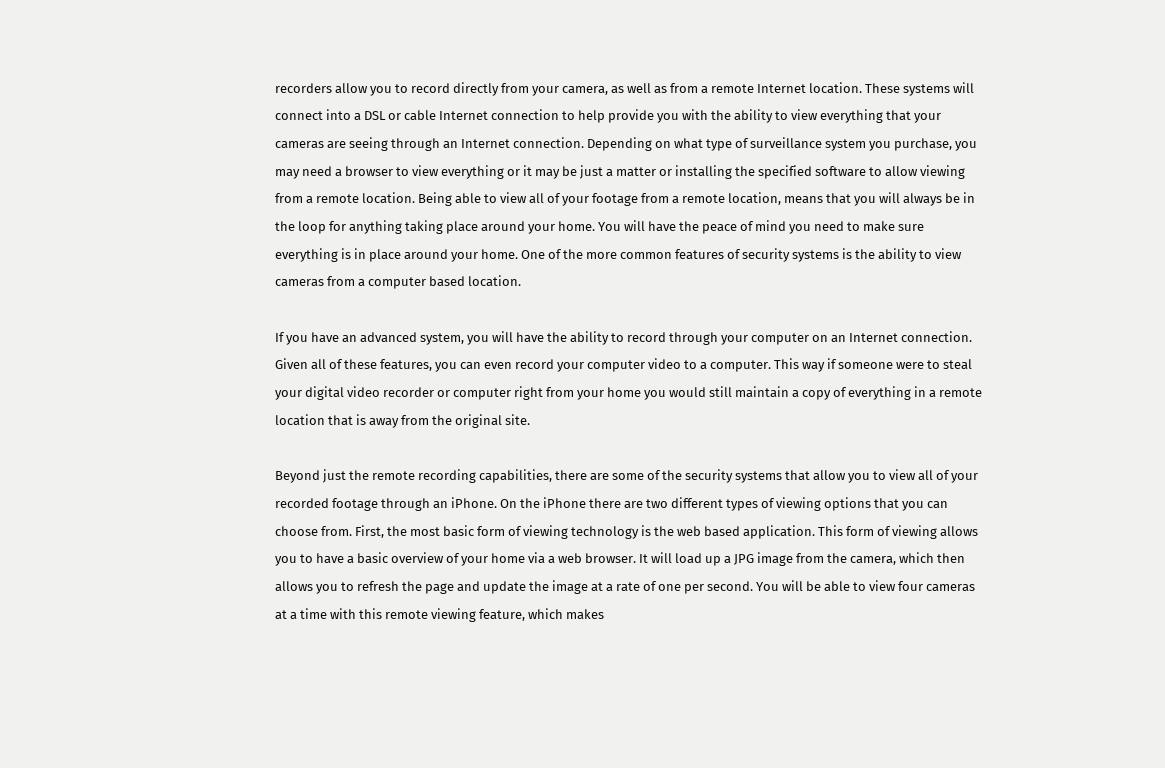recorders allow you to record directly from your camera, as well as from a remote Internet location. These systems will connect into a DSL or cable Internet connection to help provide you with the ability to view everything that your cameras are seeing through an Internet connection. Depending on what type of surveillance system you purchase, you may need a browser to view everything or it may be just a matter or installing the specified software to allow viewing from a remote location. Being able to view all of your footage from a remote location, means that you will always be in the loop for anything taking place around your home. You will have the peace of mind you need to make sure everything is in place around your home. One of the more common features of security systems is the ability to view cameras from a computer based location.

If you have an advanced system, you will have the ability to record through your computer on an Internet connection. Given all of these features, you can even record your computer video to a computer. This way if someone were to steal your digital video recorder or computer right from your home you would still maintain a copy of everything in a remote location that is away from the original site.

Beyond just the remote recording capabilities, there are some of the security systems that allow you to view all of your recorded footage through an iPhone. On the iPhone there are two different types of viewing options that you can choose from. First, the most basic form of viewing technology is the web based application. This form of viewing allows you to have a basic overview of your home via a web browser. It will load up a JPG image from the camera, which then allows you to refresh the page and update the image at a rate of one per second. You will be able to view four cameras at a time with this remote viewing feature, which makes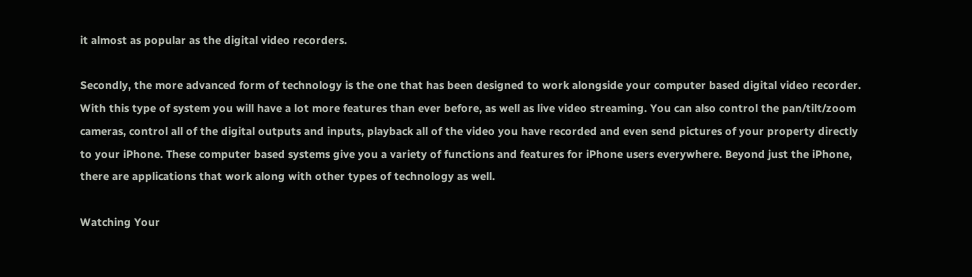it almost as popular as the digital video recorders.

Secondly, the more advanced form of technology is the one that has been designed to work alongside your computer based digital video recorder. With this type of system you will have a lot more features than ever before, as well as live video streaming. You can also control the pan/tilt/zoom cameras, control all of the digital outputs and inputs, playback all of the video you have recorded and even send pictures of your property directly to your iPhone. These computer based systems give you a variety of functions and features for iPhone users everywhere. Beyond just the iPhone, there are applications that work along with other types of technology as well.

Watching Your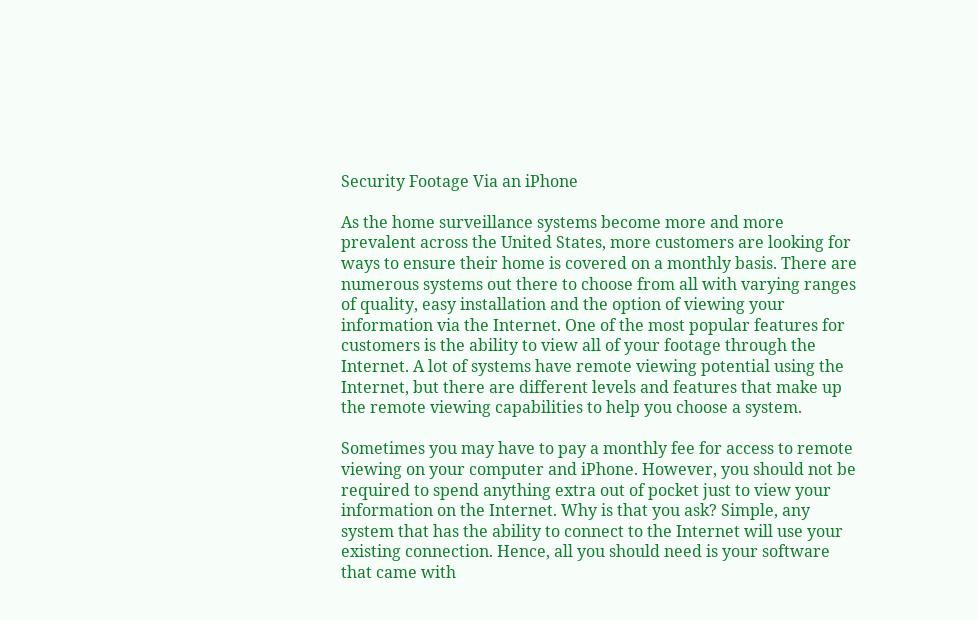Security Footage Via an iPhone

As the home surveillance systems become more and more prevalent across the United States, more customers are looking for ways to ensure their home is covered on a monthly basis. There are numerous systems out there to choose from all with varying ranges of quality, easy installation and the option of viewing your information via the Internet. One of the most popular features for customers is the ability to view all of your footage through the Internet. A lot of systems have remote viewing potential using the Internet, but there are different levels and features that make up the remote viewing capabilities to help you choose a system.

Sometimes you may have to pay a monthly fee for access to remote viewing on your computer and iPhone. However, you should not be required to spend anything extra out of pocket just to view your information on the Internet. Why is that you ask? Simple, any system that has the ability to connect to the Internet will use your existing connection. Hence, all you should need is your software that came with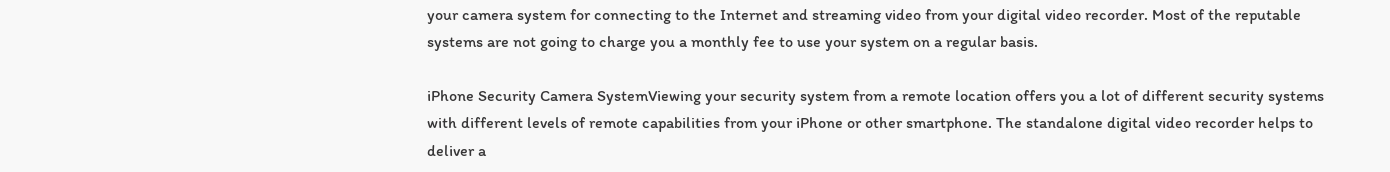your camera system for connecting to the Internet and streaming video from your digital video recorder. Most of the reputable systems are not going to charge you a monthly fee to use your system on a regular basis.

iPhone Security Camera SystemViewing your security system from a remote location offers you a lot of different security systems with different levels of remote capabilities from your iPhone or other smartphone. The standalone digital video recorder helps to deliver a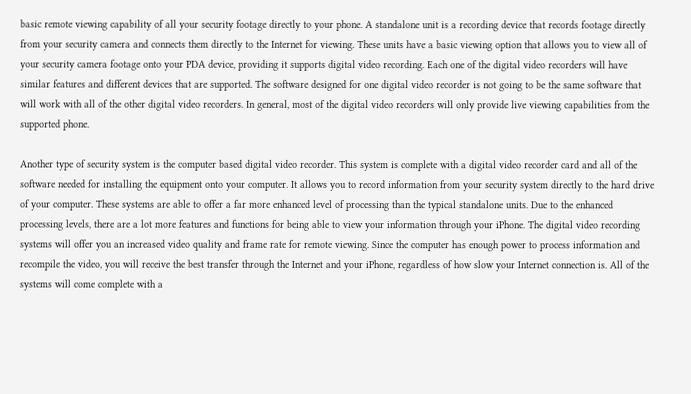basic remote viewing capability of all your security footage directly to your phone. A standalone unit is a recording device that records footage directly from your security camera and connects them directly to the Internet for viewing. These units have a basic viewing option that allows you to view all of your security camera footage onto your PDA device, providing it supports digital video recording. Each one of the digital video recorders will have similar features and different devices that are supported. The software designed for one digital video recorder is not going to be the same software that will work with all of the other digital video recorders. In general, most of the digital video recorders will only provide live viewing capabilities from the supported phone.

Another type of security system is the computer based digital video recorder. This system is complete with a digital video recorder card and all of the software needed for installing the equipment onto your computer. It allows you to record information from your security system directly to the hard drive of your computer. These systems are able to offer a far more enhanced level of processing than the typical standalone units. Due to the enhanced processing levels, there are a lot more features and functions for being able to view your information through your iPhone. The digital video recording systems will offer you an increased video quality and frame rate for remote viewing. Since the computer has enough power to process information and recompile the video, you will receive the best transfer through the Internet and your iPhone, regardless of how slow your Internet connection is. All of the systems will come complete with a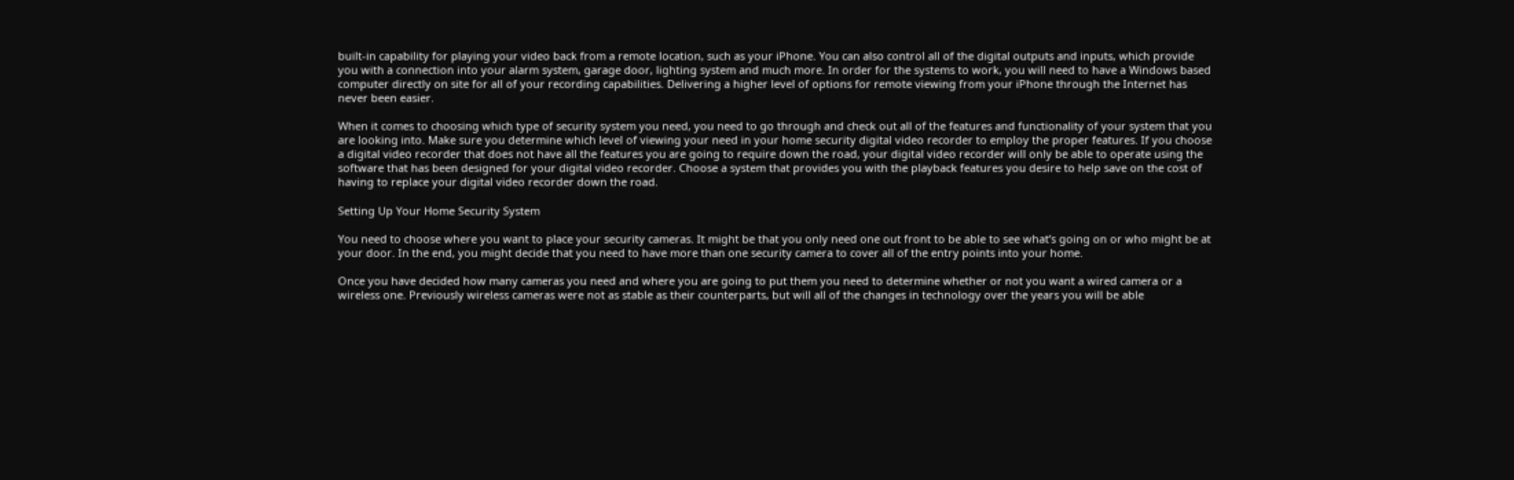built-in capability for playing your video back from a remote location, such as your iPhone. You can also control all of the digital outputs and inputs, which provide you with a connection into your alarm system, garage door, lighting system and much more. In order for the systems to work, you will need to have a Windows based computer directly on site for all of your recording capabilities. Delivering a higher level of options for remote viewing from your iPhone through the Internet has never been easier.

When it comes to choosing which type of security system you need, you need to go through and check out all of the features and functionality of your system that you are looking into. Make sure you determine which level of viewing your need in your home security digital video recorder to employ the proper features. If you choose a digital video recorder that does not have all the features you are going to require down the road, your digital video recorder will only be able to operate using the software that has been designed for your digital video recorder. Choose a system that provides you with the playback features you desire to help save on the cost of having to replace your digital video recorder down the road.

Setting Up Your Home Security System

You need to choose where you want to place your security cameras. It might be that you only need one out front to be able to see what’s going on or who might be at your door. In the end, you might decide that you need to have more than one security camera to cover all of the entry points into your home.

Once you have decided how many cameras you need and where you are going to put them you need to determine whether or not you want a wired camera or a wireless one. Previously wireless cameras were not as stable as their counterparts, but will all of the changes in technology over the years you will be able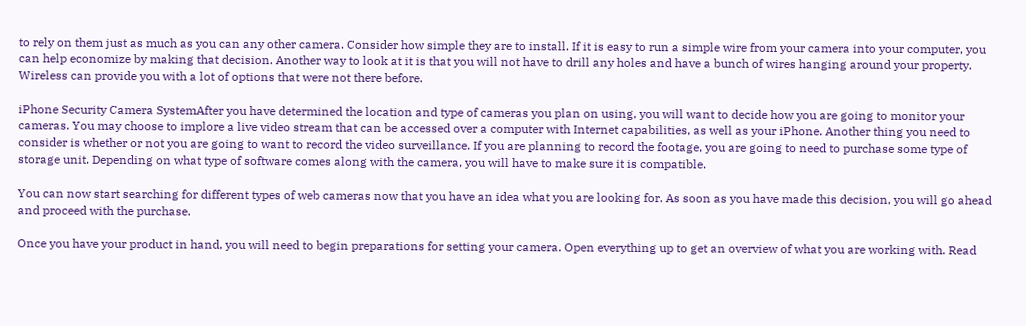to rely on them just as much as you can any other camera. Consider how simple they are to install. If it is easy to run a simple wire from your camera into your computer, you can help economize by making that decision. Another way to look at it is that you will not have to drill any holes and have a bunch of wires hanging around your property. Wireless can provide you with a lot of options that were not there before.

iPhone Security Camera SystemAfter you have determined the location and type of cameras you plan on using, you will want to decide how you are going to monitor your cameras. You may choose to implore a live video stream that can be accessed over a computer with Internet capabilities, as well as your iPhone. Another thing you need to consider is whether or not you are going to want to record the video surveillance. If you are planning to record the footage, you are going to need to purchase some type of storage unit. Depending on what type of software comes along with the camera, you will have to make sure it is compatible.

You can now start searching for different types of web cameras now that you have an idea what you are looking for. As soon as you have made this decision, you will go ahead and proceed with the purchase.

Once you have your product in hand, you will need to begin preparations for setting your camera. Open everything up to get an overview of what you are working with. Read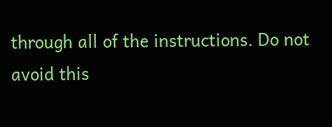through all of the instructions. Do not avoid this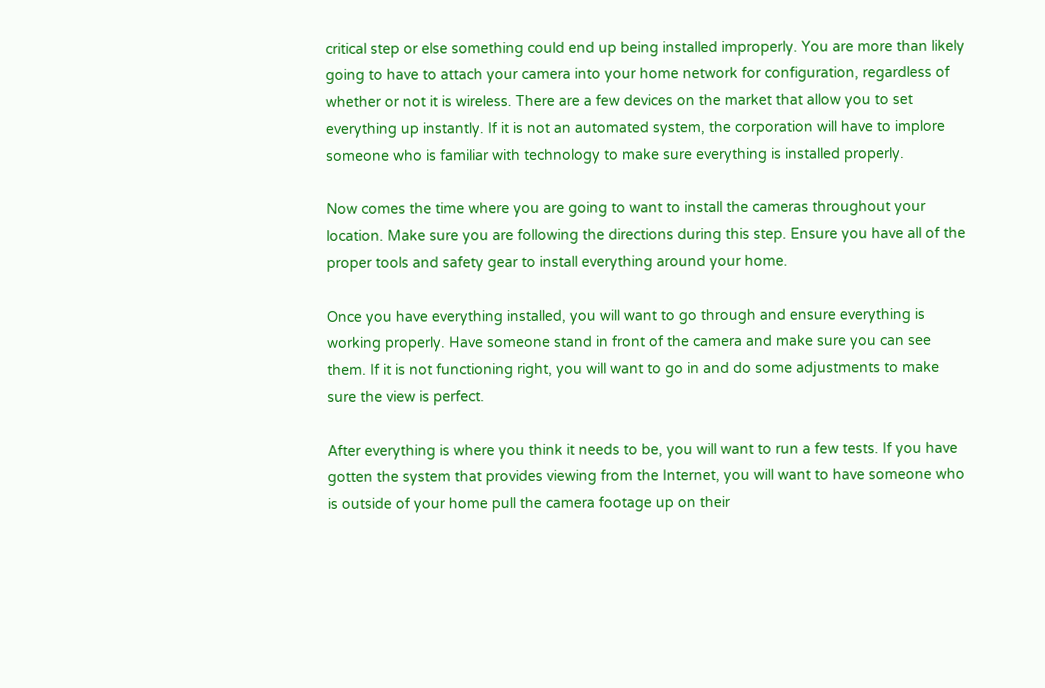critical step or else something could end up being installed improperly. You are more than likely going to have to attach your camera into your home network for configuration, regardless of whether or not it is wireless. There are a few devices on the market that allow you to set everything up instantly. If it is not an automated system, the corporation will have to implore someone who is familiar with technology to make sure everything is installed properly.

Now comes the time where you are going to want to install the cameras throughout your location. Make sure you are following the directions during this step. Ensure you have all of the proper tools and safety gear to install everything around your home.

Once you have everything installed, you will want to go through and ensure everything is working properly. Have someone stand in front of the camera and make sure you can see them. If it is not functioning right, you will want to go in and do some adjustments to make sure the view is perfect.

After everything is where you think it needs to be, you will want to run a few tests. If you have gotten the system that provides viewing from the Internet, you will want to have someone who is outside of your home pull the camera footage up on their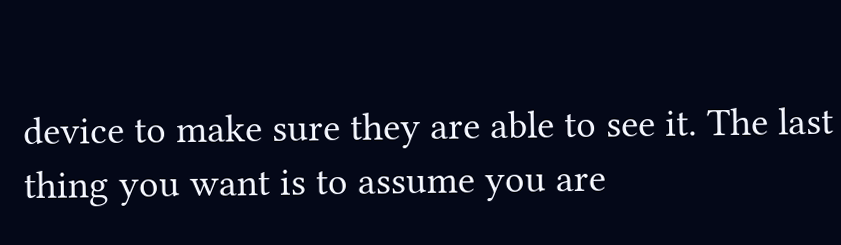device to make sure they are able to see it. The last thing you want is to assume you are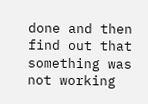done and then find out that something was not working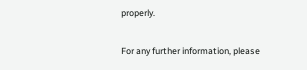properly.

For any further information, please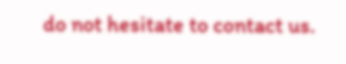do not hesitate to contact us.